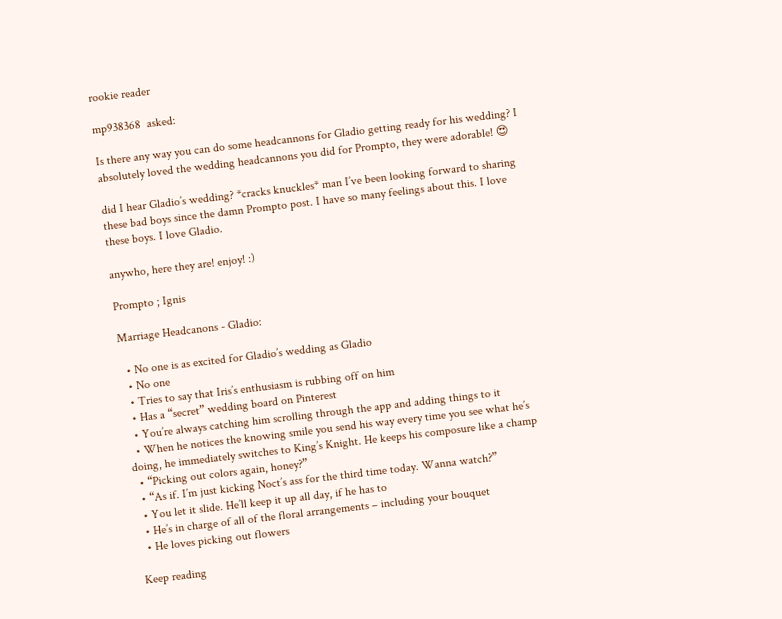rookie reader

mp938368  asked:

Is there any way you can do some headcannons for Gladio getting ready for his wedding? I absolutely loved the wedding headcannons you did for Prompto, they were adorable! 😍

did I hear Gladio’s wedding? *cracks knuckles* man I’ve been looking forward to sharing these bad boys since the damn Prompto post. I have so many feelings about this. I love these boys. I love Gladio.

anywho, here they are! enjoy! :)

Prompto ; Ignis

Marriage Headcanons - Gladio:

  • No one is as excited for Gladio’s wedding as Gladio
  • No one
  • Tries to say that Iris’s enthusiasm is rubbing off on him
  • Has a “secret” wedding board on Pinterest
  • You’re always catching him scrolling through the app and adding things to it
  • When he notices the knowing smile you send his way every time you see what he’s doing, he immediately switches to King’s Knight. He keeps his composure like a champ
  • “Picking out colors again, honey?”
  • “As if. I’m just kicking Noct’s ass for the third time today. Wanna watch?”
  • You let it slide. He’ll keep it up all day, if he has to
  • He’s in charge of all of the floral arrangements – including your bouquet
  • He loves picking out flowers

Keep reading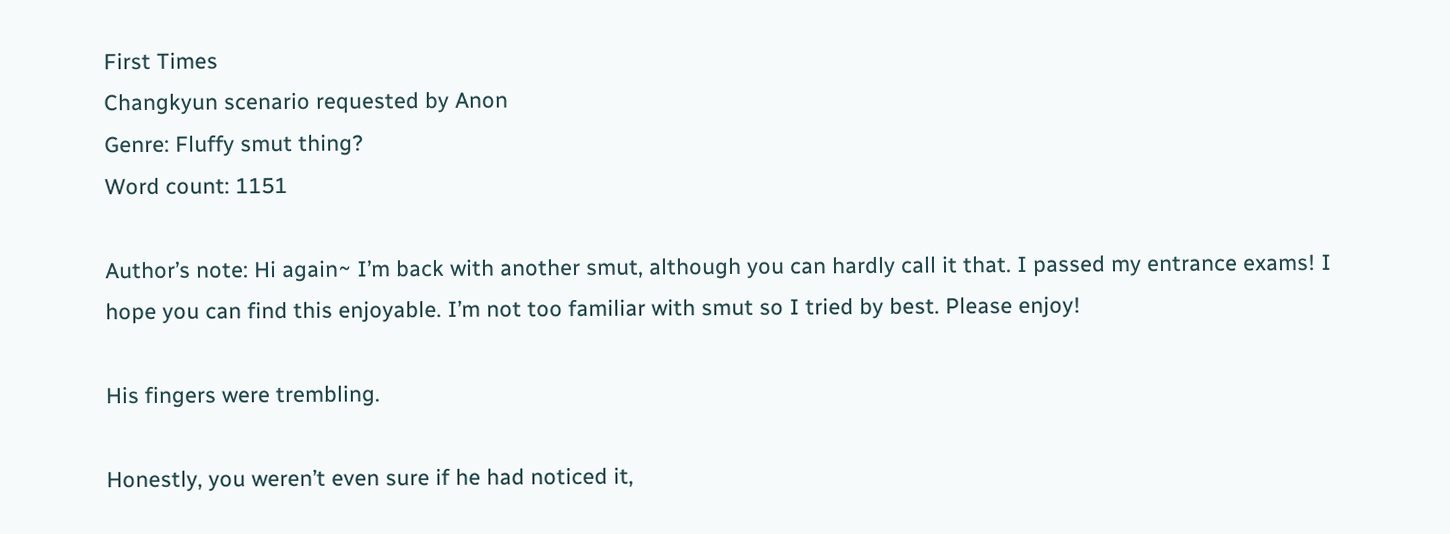First Times
Changkyun scenario requested by Anon
Genre: Fluffy smut thing?
Word count: 1151

Author’s note: Hi again~ I’m back with another smut, although you can hardly call it that. I passed my entrance exams! I hope you can find this enjoyable. I’m not too familiar with smut so I tried by best. Please enjoy!

His fingers were trembling.

Honestly, you weren’t even sure if he had noticed it,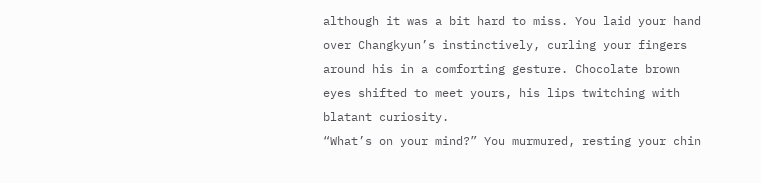although it was a bit hard to miss. You laid your hand over Changkyun’s instinctively, curling your fingers around his in a comforting gesture. Chocolate brown eyes shifted to meet yours, his lips twitching with blatant curiosity.
“What’s on your mind?” You murmured, resting your chin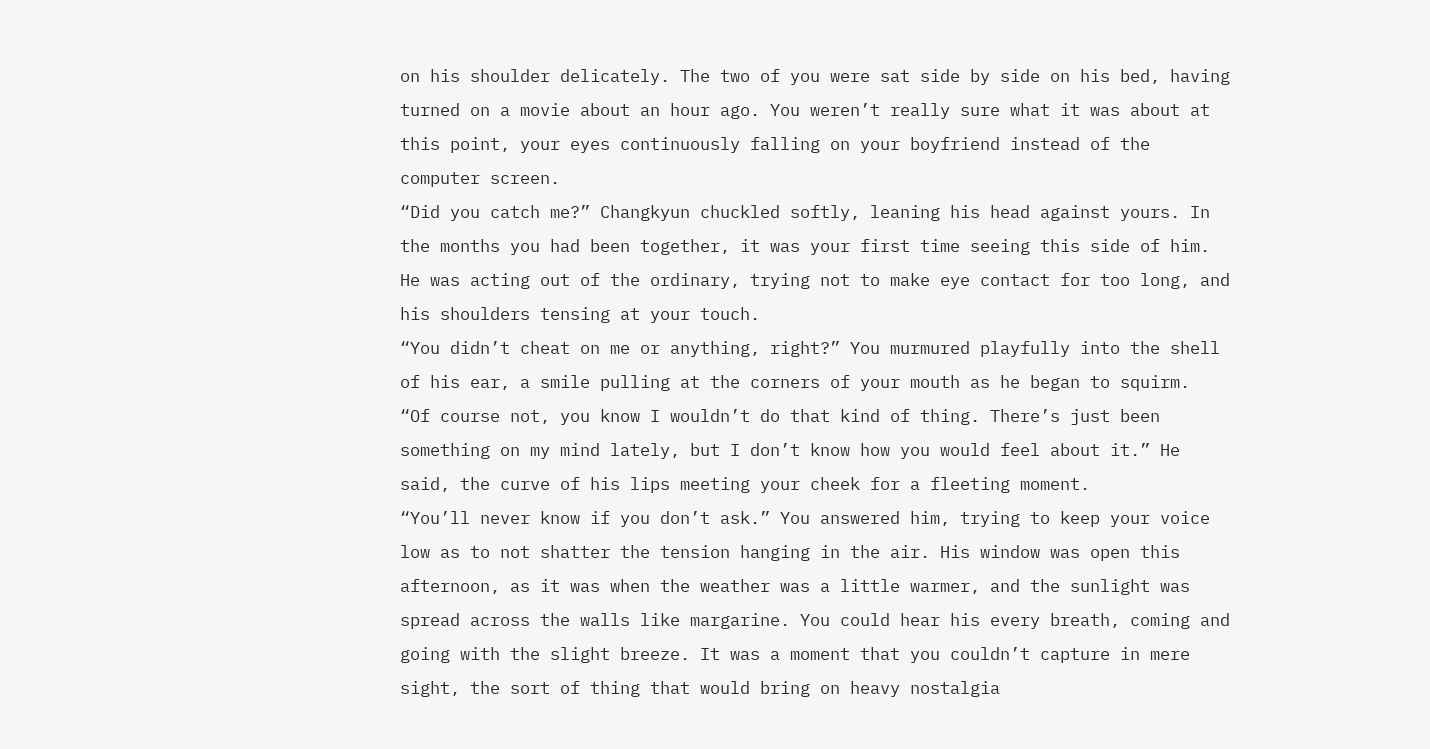on his shoulder delicately. The two of you were sat side by side on his bed, having turned on a movie about an hour ago. You weren’t really sure what it was about at this point, your eyes continuously falling on your boyfriend instead of the computer screen.
“Did you catch me?” Changkyun chuckled softly, leaning his head against yours. In the months you had been together, it was your first time seeing this side of him. He was acting out of the ordinary, trying not to make eye contact for too long, and his shoulders tensing at your touch.
“You didn’t cheat on me or anything, right?” You murmured playfully into the shell of his ear, a smile pulling at the corners of your mouth as he began to squirm.
“Of course not, you know I wouldn’t do that kind of thing. There’s just been something on my mind lately, but I don’t know how you would feel about it.” He said, the curve of his lips meeting your cheek for a fleeting moment.
“You’ll never know if you don’t ask.” You answered him, trying to keep your voice low as to not shatter the tension hanging in the air. His window was open this afternoon, as it was when the weather was a little warmer, and the sunlight was spread across the walls like margarine. You could hear his every breath, coming and going with the slight breeze. It was a moment that you couldn’t capture in mere sight, the sort of thing that would bring on heavy nostalgia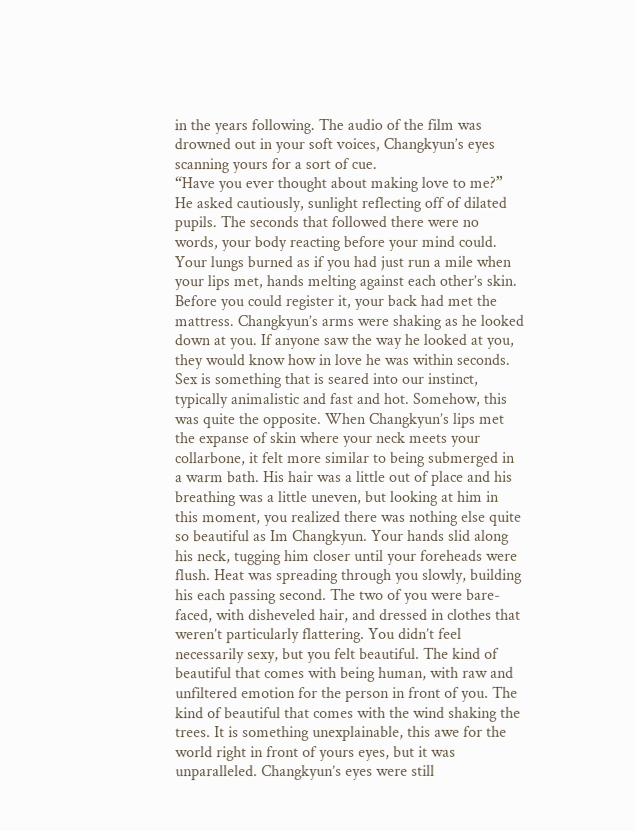in the years following. The audio of the film was drowned out in your soft voices, Changkyun’s eyes scanning yours for a sort of cue.
“Have you ever thought about making love to me?” He asked cautiously, sunlight reflecting off of dilated pupils. The seconds that followed there were no words, your body reacting before your mind could. Your lungs burned as if you had just run a mile when your lips met, hands melting against each other’s skin. Before you could register it, your back had met the mattress. Changkyun’s arms were shaking as he looked down at you. If anyone saw the way he looked at you, they would know how in love he was within seconds. Sex is something that is seared into our instinct, typically animalistic and fast and hot. Somehow, this was quite the opposite. When Changkyun’s lips met the expanse of skin where your neck meets your collarbone, it felt more similar to being submerged in a warm bath. His hair was a little out of place and his breathing was a little uneven, but looking at him in this moment, you realized there was nothing else quite so beautiful as Im Changkyun. Your hands slid along his neck, tugging him closer until your foreheads were flush. Heat was spreading through you slowly, building his each passing second. The two of you were bare-faced, with disheveled hair, and dressed in clothes that weren’t particularly flattering. You didn’t feel necessarily sexy, but you felt beautiful. The kind of beautiful that comes with being human, with raw and unfiltered emotion for the person in front of you. The kind of beautiful that comes with the wind shaking the trees. It is something unexplainable, this awe for the world right in front of yours eyes, but it was unparalleled. Changkyun’s eyes were still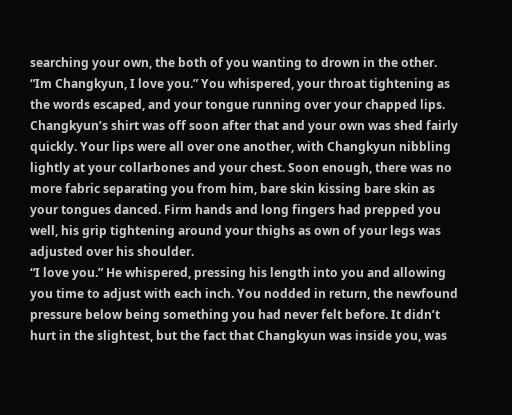searching your own, the both of you wanting to drown in the other.
“Im Changkyun, I love you.” You whispered, your throat tightening as the words escaped, and your tongue running over your chapped lips. Changkyun’s shirt was off soon after that and your own was shed fairly quickly. Your lips were all over one another, with Changkyun nibbling lightly at your collarbones and your chest. Soon enough, there was no more fabric separating you from him, bare skin kissing bare skin as your tongues danced. Firm hands and long fingers had prepped you well, his grip tightening around your thighs as own of your legs was adjusted over his shoulder.
“I love you.” He whispered, pressing his length into you and allowing you time to adjust with each inch. You nodded in return, the newfound pressure below being something you had never felt before. It didn’t hurt in the slightest, but the fact that Changkyun was inside you, was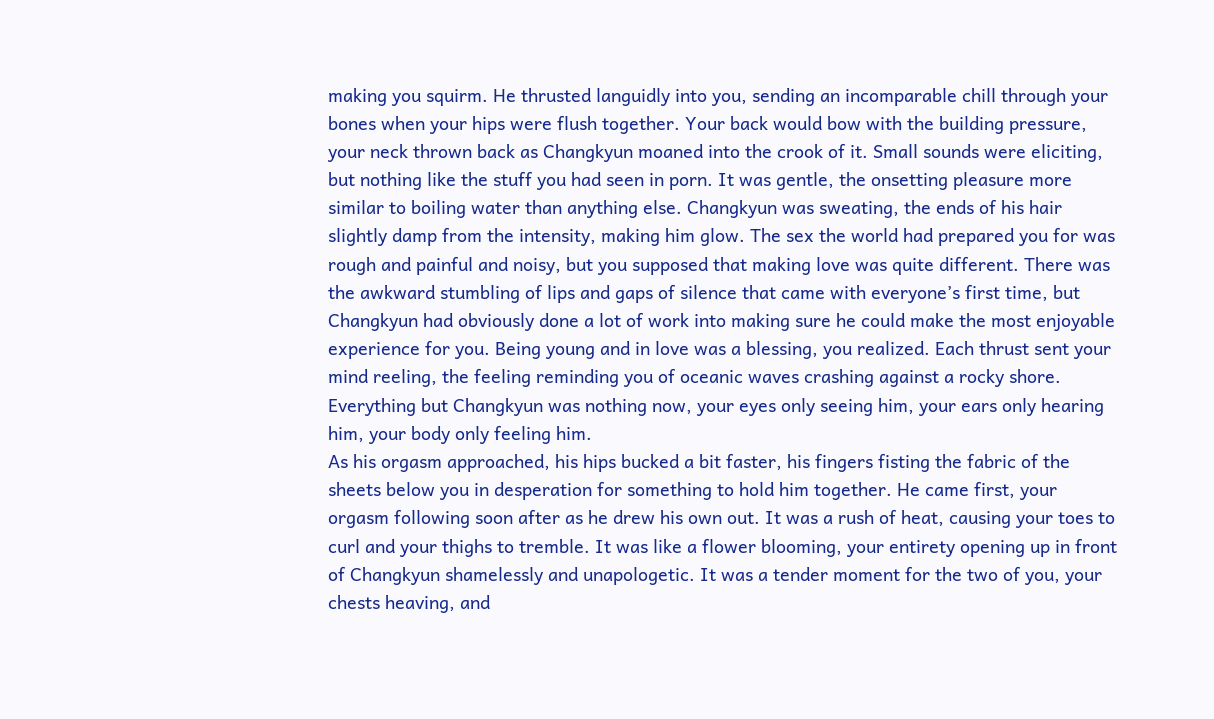making you squirm. He thrusted languidly into you, sending an incomparable chill through your bones when your hips were flush together. Your back would bow with the building pressure, your neck thrown back as Changkyun moaned into the crook of it. Small sounds were eliciting, but nothing like the stuff you had seen in porn. It was gentle, the onsetting pleasure more similar to boiling water than anything else. Changkyun was sweating, the ends of his hair slightly damp from the intensity, making him glow. The sex the world had prepared you for was rough and painful and noisy, but you supposed that making love was quite different. There was the awkward stumbling of lips and gaps of silence that came with everyone’s first time, but Changkyun had obviously done a lot of work into making sure he could make the most enjoyable experience for you. Being young and in love was a blessing, you realized. Each thrust sent your mind reeling, the feeling reminding you of oceanic waves crashing against a rocky shore. Everything but Changkyun was nothing now, your eyes only seeing him, your ears only hearing him, your body only feeling him.
As his orgasm approached, his hips bucked a bit faster, his fingers fisting the fabric of the sheets below you in desperation for something to hold him together. He came first, your orgasm following soon after as he drew his own out. It was a rush of heat, causing your toes to curl and your thighs to tremble. It was like a flower blooming, your entirety opening up in front of Changkyun shamelessly and unapologetic. It was a tender moment for the two of you, your chests heaving, and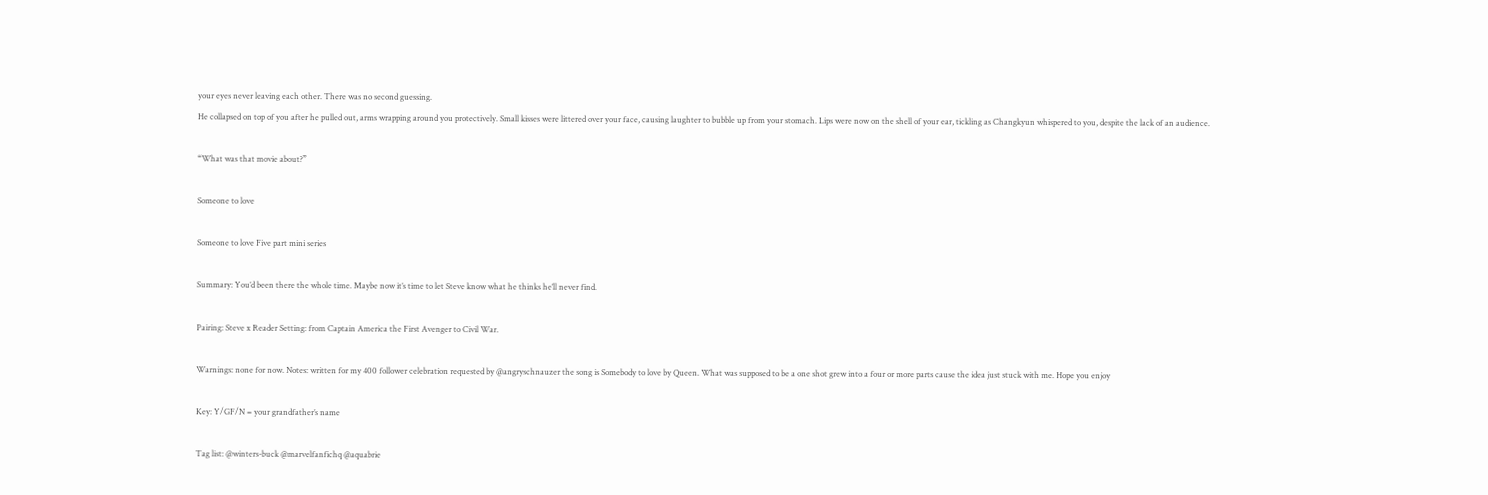your eyes never leaving each other. There was no second guessing.
He collapsed on top of you after he pulled out, arms wrapping around you protectively. Small kisses were littered over your face, causing laughter to bubble up from your stomach. Lips were now on the shell of your ear, tickling as Changkyun whispered to you, despite the lack of an audience.

“What was that movie about?”

Someone to love

Someone to love Five part mini series

Summary: You’d been there the whole time. Maybe now it’s time to let Steve know what he thinks he’ll never find.

Pairing: Steve x Reader Setting: from Captain America the First Avenger to Civil War.

Warnings: none for now. Notes: written for my 400 follower celebration requested by @angryschnauzer the song is Somebody to love by Queen. What was supposed to be a one shot grew into a four or more parts cause the idea just stuck with me. Hope you enjoy

Key: Y/GF/N = your grandfather’s name

Tag list: @winters-buck @marvelfanfichq @aquabrie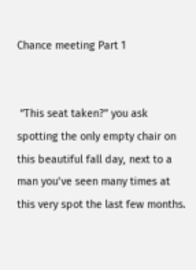Chance meeting Part 1


 “This seat taken?” you ask spotting the only empty chair on this beautiful fall day, next to a man you’ve seen many times at this very spot the last few months.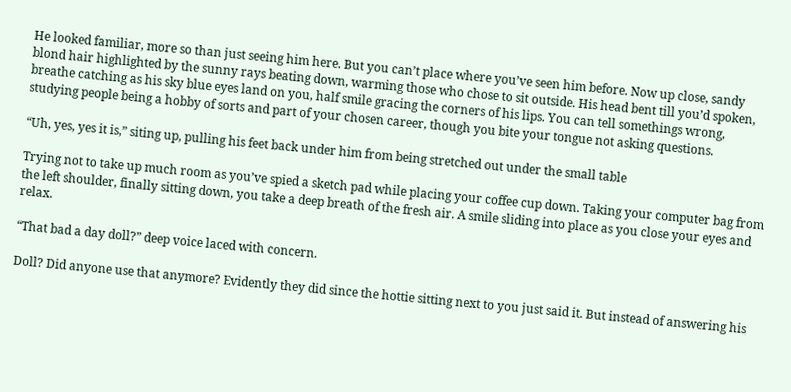He looked familiar, more so than just seeing him here. But you can’t place where you’ve seen him before. Now up close, sandy blond hair highlighted by the sunny rays beating down, warming those who chose to sit outside. His head bent till you’d spoken, breathe catching as his sky blue eyes land on you, half smile gracing the corners of his lips. You can tell somethings wrong, studying people being a hobby of sorts and part of your chosen career, though you bite your tongue not asking questions.

“Uh, yes, yes it is,” siting up, pulling his feet back under him from being stretched out under the small table

Trying not to take up much room as you’ve spied a sketch pad while placing your coffee cup down. Taking your computer bag from the left shoulder, finally sitting down, you take a deep breath of the fresh air. A smile sliding into place as you close your eyes and relax.

“That bad a day doll?” deep voice laced with concern.

Doll? Did anyone use that anymore? Evidently they did since the hottie sitting next to you just said it. But instead of answering his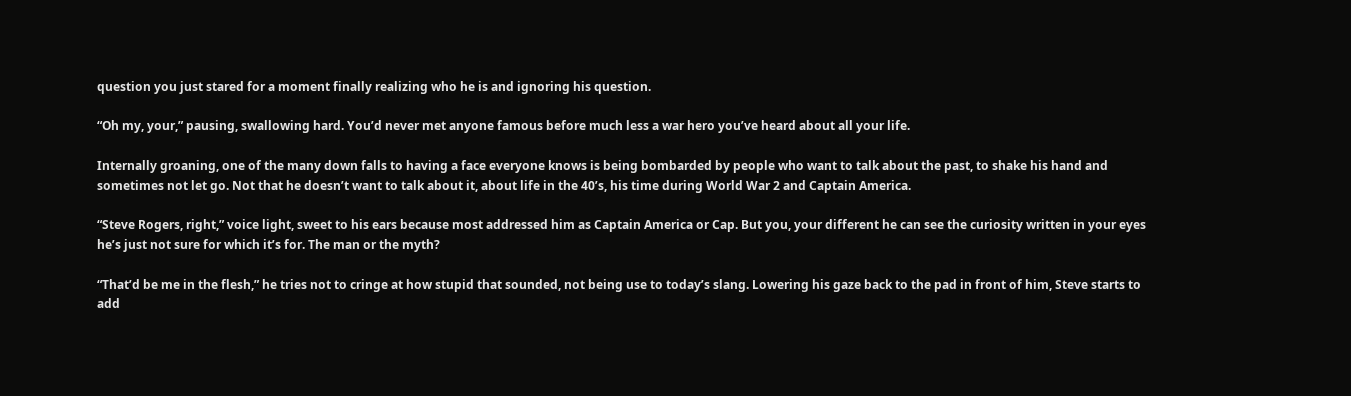question you just stared for a moment finally realizing who he is and ignoring his question.

“Oh my, your,” pausing, swallowing hard. You’d never met anyone famous before much less a war hero you’ve heard about all your life.

Internally groaning, one of the many down falls to having a face everyone knows is being bombarded by people who want to talk about the past, to shake his hand and sometimes not let go. Not that he doesn’t want to talk about it, about life in the 40’s, his time during World War 2 and Captain America.

“Steve Rogers, right,” voice light, sweet to his ears because most addressed him as Captain America or Cap. But you, your different he can see the curiosity written in your eyes he’s just not sure for which it’s for. The man or the myth?

“That’d be me in the flesh,” he tries not to cringe at how stupid that sounded, not being use to today’s slang. Lowering his gaze back to the pad in front of him, Steve starts to add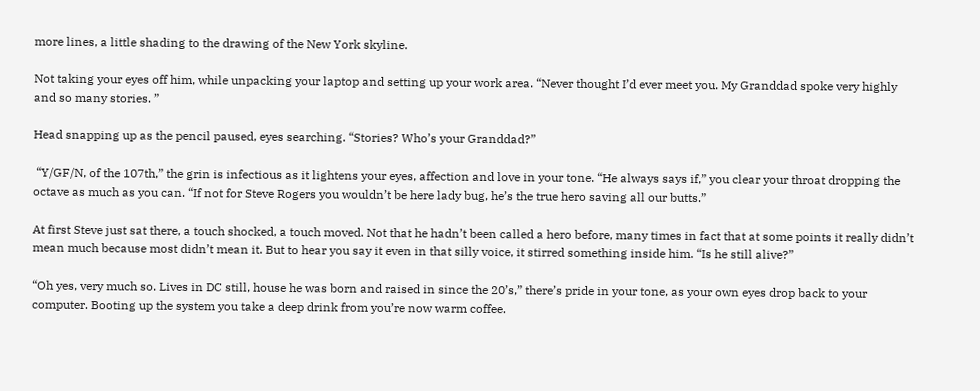more lines, a little shading to the drawing of the New York skyline.

Not taking your eyes off him, while unpacking your laptop and setting up your work area. “Never thought I’d ever meet you. My Granddad spoke very highly and so many stories. ”

Head snapping up as the pencil paused, eyes searching. “Stories? Who’s your Granddad?”

 “Y/GF/N, of the 107th,” the grin is infectious as it lightens your eyes, affection and love in your tone. “He always says if,” you clear your throat dropping the octave as much as you can. “If not for Steve Rogers you wouldn’t be here lady bug, he’s the true hero saving all our butts.”

At first Steve just sat there, a touch shocked, a touch moved. Not that he hadn’t been called a hero before, many times in fact that at some points it really didn’t mean much because most didn’t mean it. But to hear you say it even in that silly voice, it stirred something inside him. “Is he still alive?”

“Oh yes, very much so. Lives in DC still, house he was born and raised in since the 20’s,” there’s pride in your tone, as your own eyes drop back to your computer. Booting up the system you take a deep drink from you’re now warm coffee.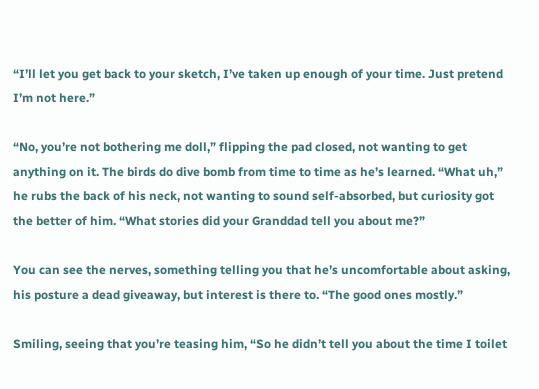“I’ll let you get back to your sketch, I’ve taken up enough of your time. Just pretend I’m not here.”

“No, you’re not bothering me doll,” flipping the pad closed, not wanting to get anything on it. The birds do dive bomb from time to time as he’s learned. “What uh,” he rubs the back of his neck, not wanting to sound self-absorbed, but curiosity got the better of him. “What stories did your Granddad tell you about me?”

You can see the nerves, something telling you that he’s uncomfortable about asking, his posture a dead giveaway, but interest is there to. “The good ones mostly.”

Smiling, seeing that you’re teasing him, “So he didn’t tell you about the time I toilet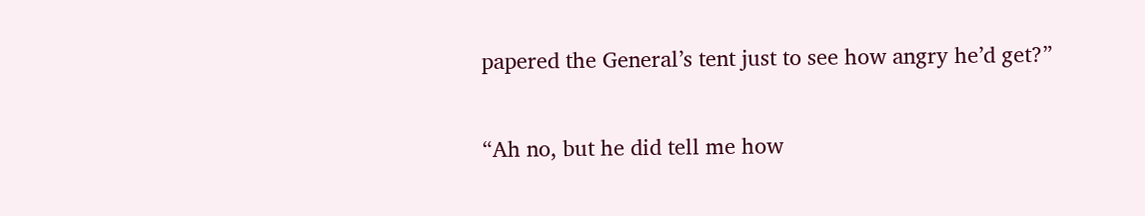papered the General’s tent just to see how angry he’d get?”

“Ah no, but he did tell me how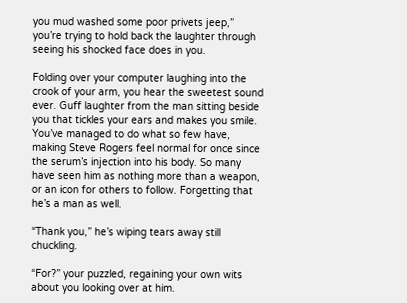you mud washed some poor privets jeep,” you’re trying to hold back the laughter through seeing his shocked face does in you.

Folding over your computer laughing into the crook of your arm, you hear the sweetest sound ever. Guff laughter from the man sitting beside you that tickles your ears and makes you smile. You’ve managed to do what so few have, making Steve Rogers feel normal for once since the serum’s injection into his body. So many have seen him as nothing more than a weapon, or an icon for others to follow. Forgetting that he’s a man as well.

“Thank you,” he’s wiping tears away still chuckling.

“For?” your puzzled, regaining your own wits about you looking over at him.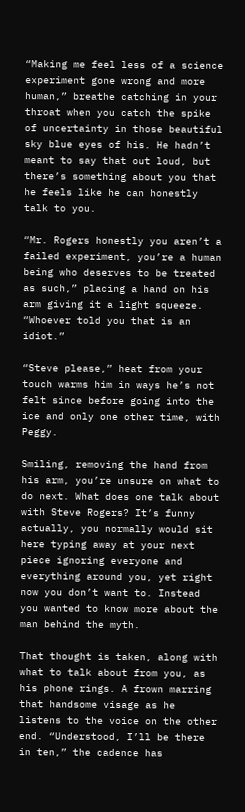“Making me feel less of a science experiment gone wrong and more human,” breathe catching in your throat when you catch the spike of uncertainty in those beautiful sky blue eyes of his. He hadn’t meant to say that out loud, but there’s something about you that he feels like he can honestly talk to you.

“Mr. Rogers honestly you aren’t a failed experiment, you’re a human being who deserves to be treated as such,” placing a hand on his arm giving it a light squeeze. “Whoever told you that is an idiot.”

“Steve please,” heat from your touch warms him in ways he’s not felt since before going into the ice and only one other time, with Peggy.

Smiling, removing the hand from his arm, you’re unsure on what to do next. What does one talk about with Steve Rogers? It’s funny actually, you normally would sit here typing away at your next piece ignoring everyone and everything around you, yet right now you don’t want to. Instead you wanted to know more about the man behind the myth.

That thought is taken, along with what to talk about from you, as his phone rings. A frown marring that handsome visage as he listens to the voice on the other end. “Understood, I’ll be there in ten,” the cadence has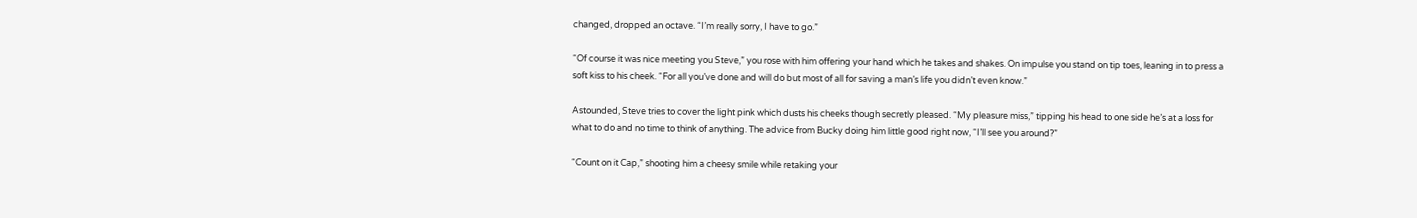changed, dropped an octave. “I’m really sorry, I have to go.”

“Of course it was nice meeting you Steve,” you rose with him offering your hand which he takes and shakes. On impulse you stand on tip toes, leaning in to press a soft kiss to his cheek. “For all you’ve done and will do but most of all for saving a man’s life you didn’t even know.”

Astounded, Steve tries to cover the light pink which dusts his cheeks though secretly pleased. “My pleasure miss,” tipping his head to one side he’s at a loss for what to do and no time to think of anything. The advice from Bucky doing him little good right now, “I’ll see you around?”

“Count on it Cap,” shooting him a cheesy smile while retaking your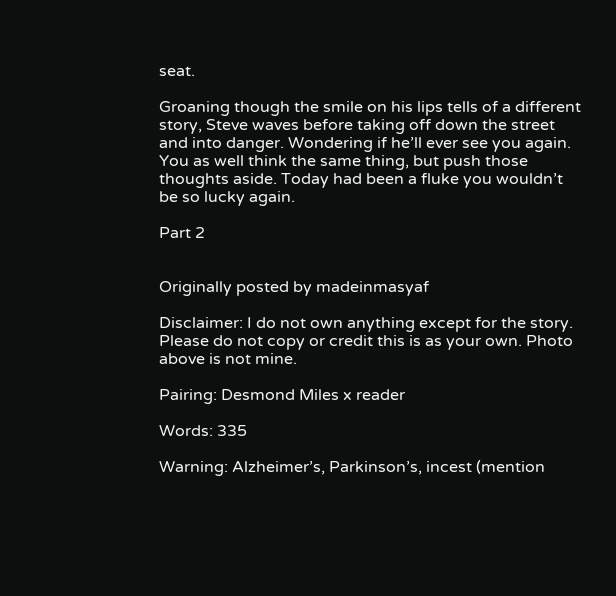seat.

Groaning though the smile on his lips tells of a different story, Steve waves before taking off down the street and into danger. Wondering if he’ll ever see you again. You as well think the same thing, but push those thoughts aside. Today had been a fluke you wouldn’t be so lucky again.

Part 2


Originally posted by madeinmasyaf

Disclaimer: I do not own anything except for the story. Please do not copy or credit this is as your own. Photo above is not mine.

Pairing: Desmond Miles x reader

Words: 335

Warning: Alzheimer’s, Parkinson’s, incest (mention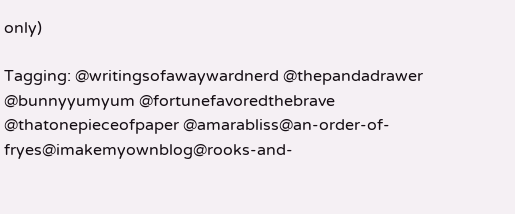only)

Tagging: @writingsofawaywardnerd @thepandadrawer @bunnyyumyum @fortunefavoredthebrave @thatonepieceofpaper @amarabliss@an-order-of-fryes@imakemyownblog@rooks-and-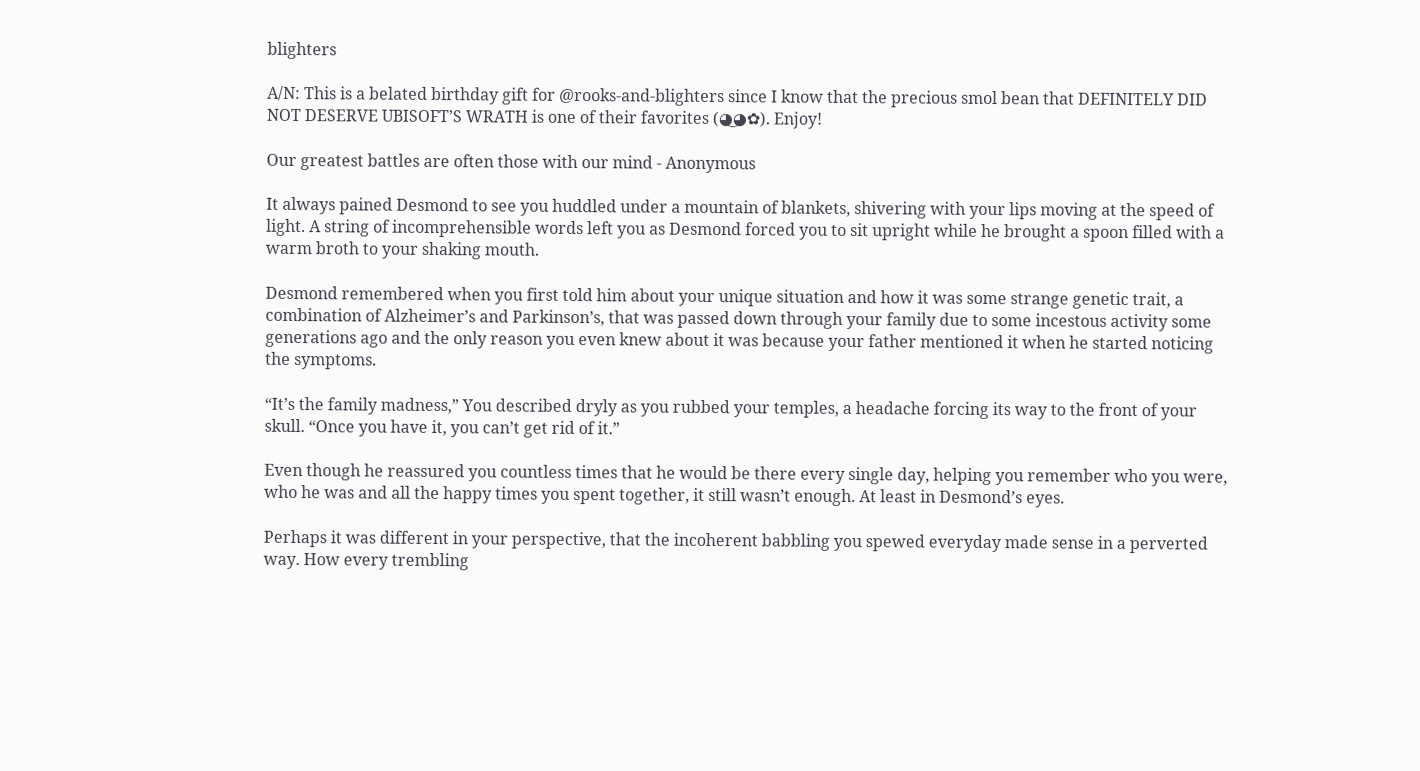blighters

A/N: This is a belated birthday gift for @rooks-and-blighters since I know that the precious smol bean that DEFINITELY DID NOT DESERVE UBISOFT’S WRATH is one of their favorites (◕‿◕✿). Enjoy!

Our greatest battles are often those with our mind - Anonymous

It always pained Desmond to see you huddled under a mountain of blankets, shivering with your lips moving at the speed of light. A string of incomprehensible words left you as Desmond forced you to sit upright while he brought a spoon filled with a warm broth to your shaking mouth.

Desmond remembered when you first told him about your unique situation and how it was some strange genetic trait, a combination of Alzheimer’s and Parkinson’s, that was passed down through your family due to some incestous activity some generations ago and the only reason you even knew about it was because your father mentioned it when he started noticing the symptoms.

“It’s the family madness,” You described dryly as you rubbed your temples, a headache forcing its way to the front of your skull. “Once you have it, you can’t get rid of it.”

Even though he reassured you countless times that he would be there every single day, helping you remember who you were, who he was and all the happy times you spent together, it still wasn’t enough. At least in Desmond’s eyes.

Perhaps it was different in your perspective, that the incoherent babbling you spewed everyday made sense in a perverted way. How every trembling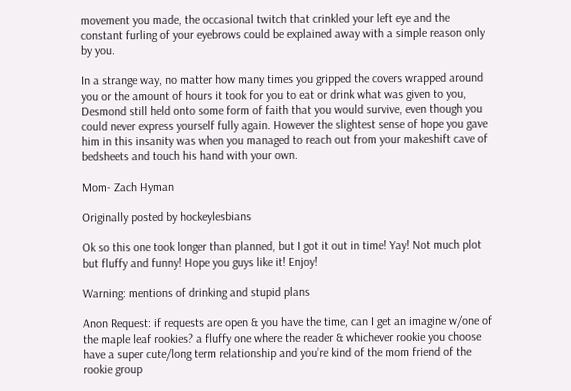movement you made, the occasional twitch that crinkled your left eye and the constant furling of your eyebrows could be explained away with a simple reason only by you.

In a strange way, no matter how many times you gripped the covers wrapped around you or the amount of hours it took for you to eat or drink what was given to you, Desmond still held onto some form of faith that you would survive, even though you could never express yourself fully again. However the slightest sense of hope you gave him in this insanity was when you managed to reach out from your makeshift cave of bedsheets and touch his hand with your own.

Mom- Zach Hyman

Originally posted by hockeylesbians

Ok so this one took longer than planned, but I got it out in time! Yay! Not much plot but fluffy and funny! Hope you guys like it! Enjoy!

Warning: mentions of drinking and stupid plans

Anon Request: if requests are open & you have the time, can I get an imagine w/one of the maple leaf rookies? a fluffy one where the reader & whichever rookie you choose have a super cute/long term relationship and you’re kind of the mom friend of the rookie group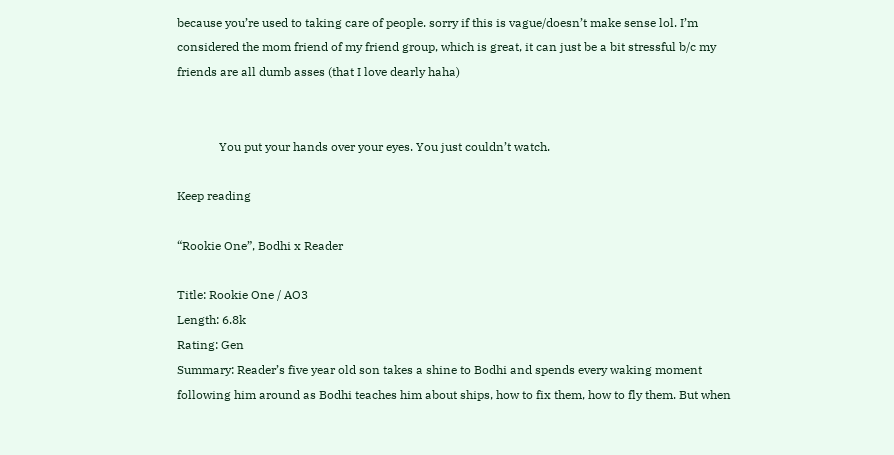because you’re used to taking care of people. sorry if this is vague/doesn’t make sense lol. I’m considered the mom friend of my friend group, which is great, it can just be a bit stressful b/c my friends are all dumb asses (that I love dearly haha)


              You put your hands over your eyes. You just couldn’t watch.

Keep reading

“Rookie One”, Bodhi x Reader

Title: Rookie One / AO3
Length: 6.8k
Rating: Gen
Summary: Reader’s five year old son takes a shine to Bodhi and spends every waking moment following him around as Bodhi teaches him about ships, how to fix them, how to fly them. But when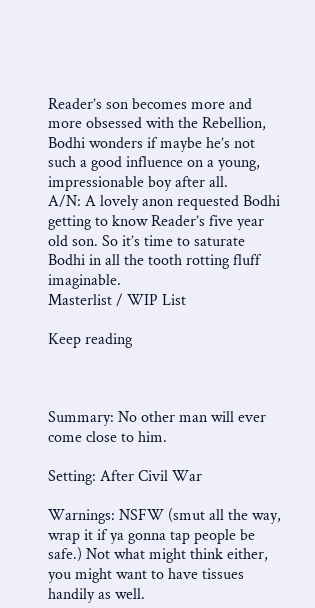Reader’s son becomes more and more obsessed with the Rebellion, Bodhi wonders if maybe he’s not such a good influence on a young, impressionable boy after all.
A/N: A lovely anon requested Bodhi getting to know Reader’s five year old son. So it’s time to saturate Bodhi in all the tooth rotting fluff imaginable.
Masterlist / WIP List

Keep reading



Summary: No other man will ever come close to him.

Setting: After Civil War

Warnings: NSFW (smut all the way, wrap it if ya gonna tap people be safe.) Not what might think either, you might want to have tissues handily as well.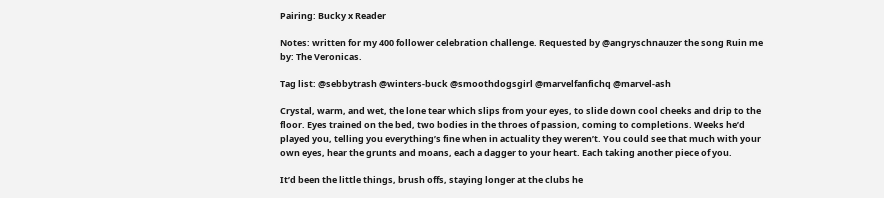Pairing: Bucky x Reader

Notes: written for my 400 follower celebration challenge. Requested by @angryschnauzer the song Ruin me by: The Veronicas.

Tag list: @sebbytrash @winters-buck @smoothdogsgirl @marvelfanfichq @marvel-ash

Crystal, warm, and wet, the lone tear which slips from your eyes, to slide down cool cheeks and drip to the floor. Eyes trained on the bed, two bodies in the throes of passion, coming to completions. Weeks he’d played you, telling you everything’s fine when in actuality they weren’t. You could see that much with your own eyes, hear the grunts and moans, each a dagger to your heart. Each taking another piece of you.

It’d been the little things, brush offs, staying longer at the clubs he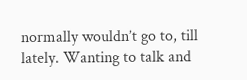normally wouldn’t go to, till lately. Wanting to talk and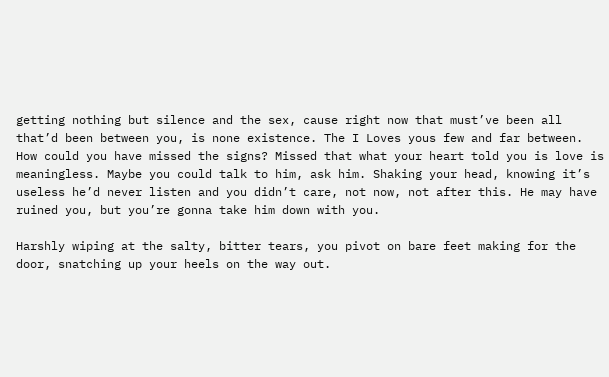getting nothing but silence and the sex, cause right now that must’ve been all that’d been between you, is none existence. The I Loves yous few and far between. How could you have missed the signs? Missed that what your heart told you is love is meaningless. Maybe you could talk to him, ask him. Shaking your head, knowing it’s useless he’d never listen and you didn’t care, not now, not after this. He may have ruined you, but you’re gonna take him down with you.

Harshly wiping at the salty, bitter tears, you pivot on bare feet making for the door, snatching up your heels on the way out.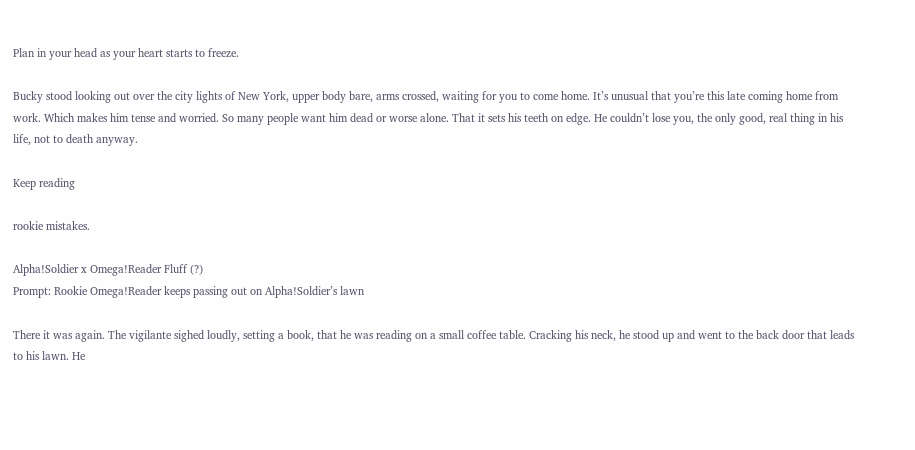Plan in your head as your heart starts to freeze.

Bucky stood looking out over the city lights of New York, upper body bare, arms crossed, waiting for you to come home. It’s unusual that you’re this late coming home from work. Which makes him tense and worried. So many people want him dead or worse alone. That it sets his teeth on edge. He couldn’t lose you, the only good, real thing in his life, not to death anyway.

Keep reading

rookie mistakes.

Alpha!Soldier x Omega!Reader Fluff (?)
Prompt: Rookie Omega!Reader keeps passing out on Alpha!Soldier’s lawn

There it was again. The vigilante sighed loudly, setting a book, that he was reading on a small coffee table. Cracking his neck, he stood up and went to the back door that leads to his lawn. He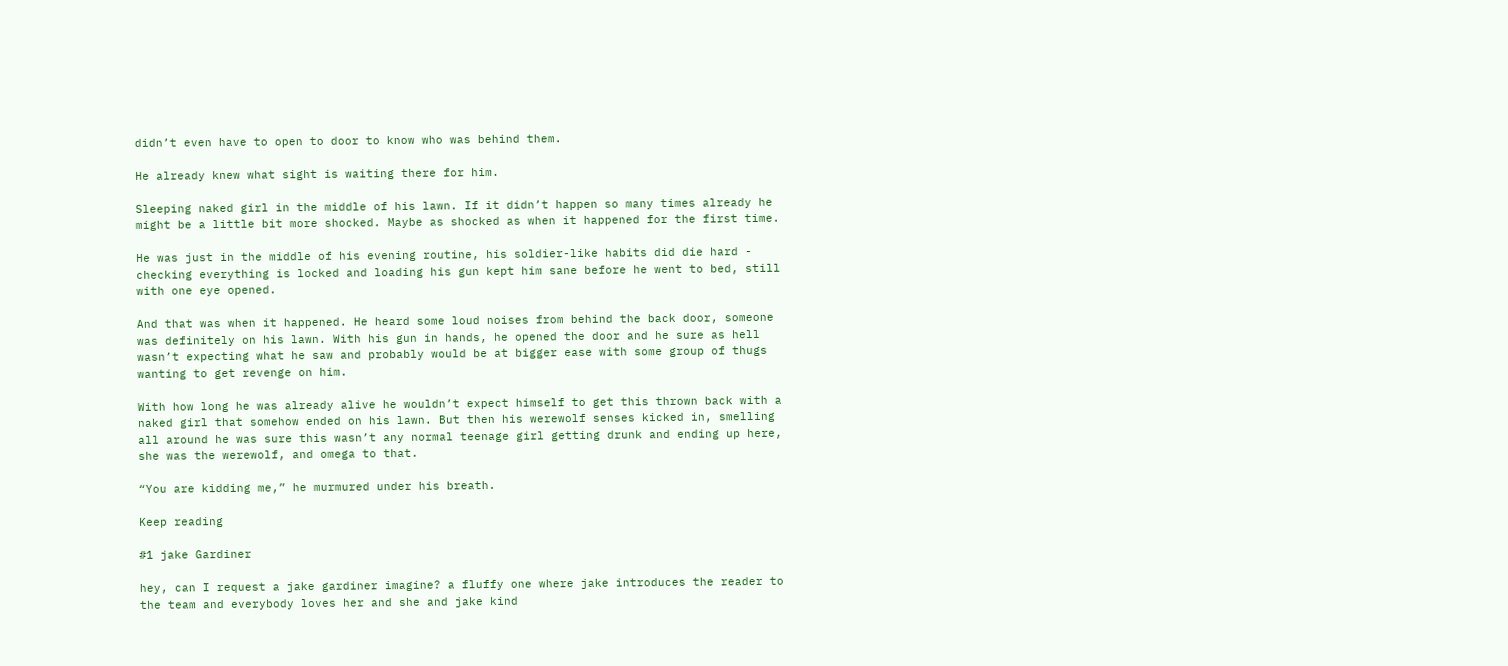didn’t even have to open to door to know who was behind them.

He already knew what sight is waiting there for him.

Sleeping naked girl in the middle of his lawn. If it didn’t happen so many times already he might be a little bit more shocked. Maybe as shocked as when it happened for the first time.

He was just in the middle of his evening routine, his soldier-like habits did die hard - checking everything is locked and loading his gun kept him sane before he went to bed, still with one eye opened.

And that was when it happened. He heard some loud noises from behind the back door, someone was definitely on his lawn. With his gun in hands, he opened the door and he sure as hell wasn’t expecting what he saw and probably would be at bigger ease with some group of thugs wanting to get revenge on him.

With how long he was already alive he wouldn’t expect himself to get this thrown back with a naked girl that somehow ended on his lawn. But then his werewolf senses kicked in, smelling all around he was sure this wasn’t any normal teenage girl getting drunk and ending up here, she was the werewolf, and omega to that.

“You are kidding me,” he murmured under his breath.

Keep reading

#1 jake Gardiner

hey, can I request a jake gardiner imagine? a fluffy one where jake introduces the reader to the team and everybody loves her and she and jake kind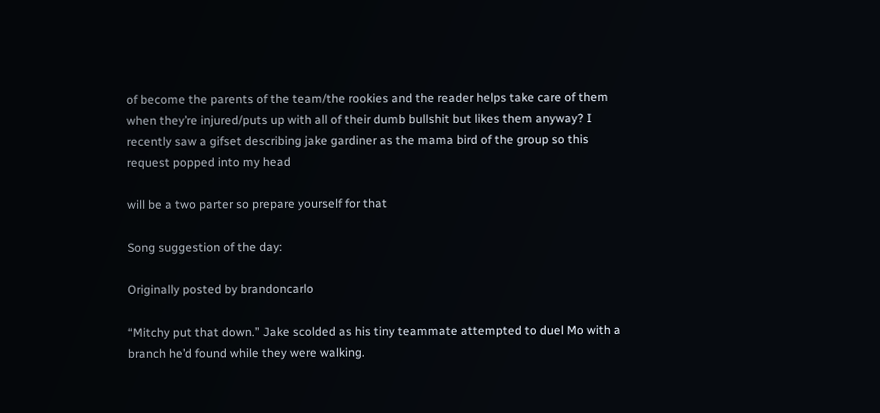of become the parents of the team/the rookies and the reader helps take care of them when they’re injured/puts up with all of their dumb bullshit but likes them anyway? I recently saw a gifset describing jake gardiner as the mama bird of the group so this request popped into my head

will be a two parter so prepare yourself for that

Song suggestion of the day:

Originally posted by brandoncarlo

“Mitchy put that down.” Jake scolded as his tiny teammate attempted to duel Mo with a branch he’d found while they were walking.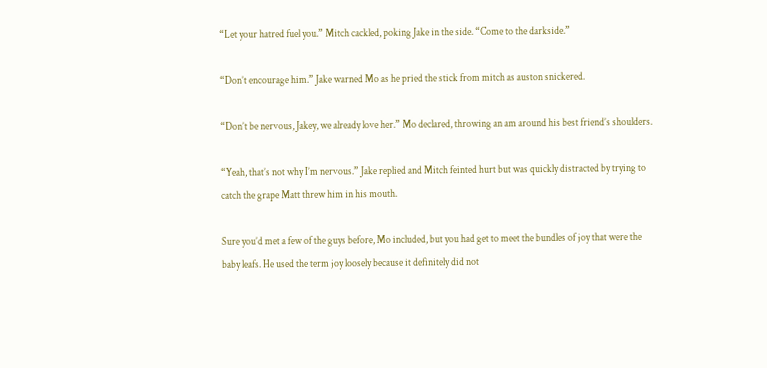“Let your hatred fuel you.” Mitch cackled, poking Jake in the side. “Come to the darkside.”

“Don’t encourage him.” Jake warned Mo as he pried the stick from mitch as auston snickered.

“Don’t be nervous, Jakey, we already love her.” Mo declared, throwing an am around his best friend’s shoulders.

“Yeah, that’s not why I’m nervous.” Jake replied and Mitch feinted hurt but was quickly distracted by trying to catch the grape Matt threw him in his mouth.

Sure you’d met a few of the guys before, Mo included, but you had get to meet the bundles of joy that were the baby leafs. He used the term joy loosely because it definitely did not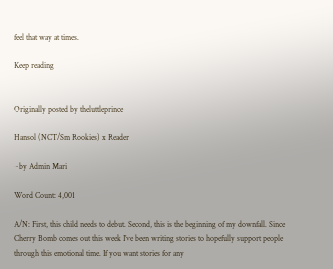feel that way at times.

Keep reading


Originally posted by theluttleprince

Hansol (NCT/Sm Rookies) x Reader

~by Admin Mari

Word Count: 4,001

A/N: First, this child needs to debut. Second, this is the beginning of my downfall. Since Cherry Bomb comes out this week I’ve been writing stories to hopefully support people through this emotional time. If you want stories for any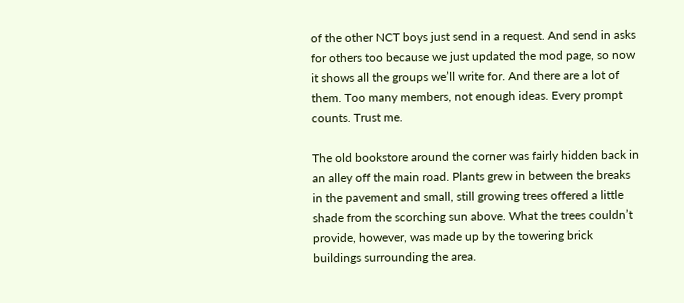of the other NCT boys just send in a request. And send in asks for others too because we just updated the mod page, so now it shows all the groups we’ll write for. And there are a lot of them. Too many members, not enough ideas. Every prompt counts. Trust me.

The old bookstore around the corner was fairly hidden back in an alley off the main road. Plants grew in between the breaks in the pavement and small, still growing trees offered a little shade from the scorching sun above. What the trees couldn’t provide, however, was made up by the towering brick buildings surrounding the area.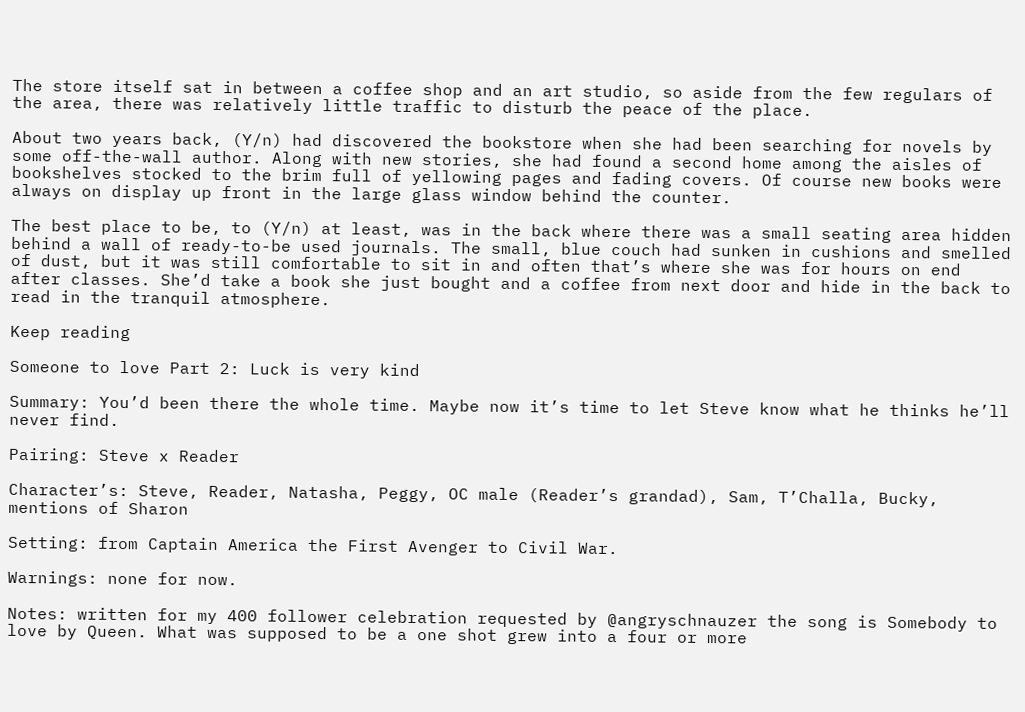The store itself sat in between a coffee shop and an art studio, so aside from the few regulars of the area, there was relatively little traffic to disturb the peace of the place.

About two years back, (Y/n) had discovered the bookstore when she had been searching for novels by some off-the-wall author. Along with new stories, she had found a second home among the aisles of bookshelves stocked to the brim full of yellowing pages and fading covers. Of course new books were always on display up front in the large glass window behind the counter.

The best place to be, to (Y/n) at least, was in the back where there was a small seating area hidden behind a wall of ready-to-be used journals. The small, blue couch had sunken in cushions and smelled of dust, but it was still comfortable to sit in and often that’s where she was for hours on end after classes. She’d take a book she just bought and a coffee from next door and hide in the back to read in the tranquil atmosphere.

Keep reading

Someone to love Part 2: Luck is very kind

Summary: You’d been there the whole time. Maybe now it’s time to let Steve know what he thinks he’ll never find.

Pairing: Steve x Reader

Character’s: Steve, Reader, Natasha, Peggy, OC male (Reader’s grandad), Sam, T’Challa, Bucky, mentions of Sharon

Setting: from Captain America the First Avenger to Civil War.

Warnings: none for now.

Notes: written for my 400 follower celebration requested by @angryschnauzer the song is Somebody to love by Queen. What was supposed to be a one shot grew into a four or more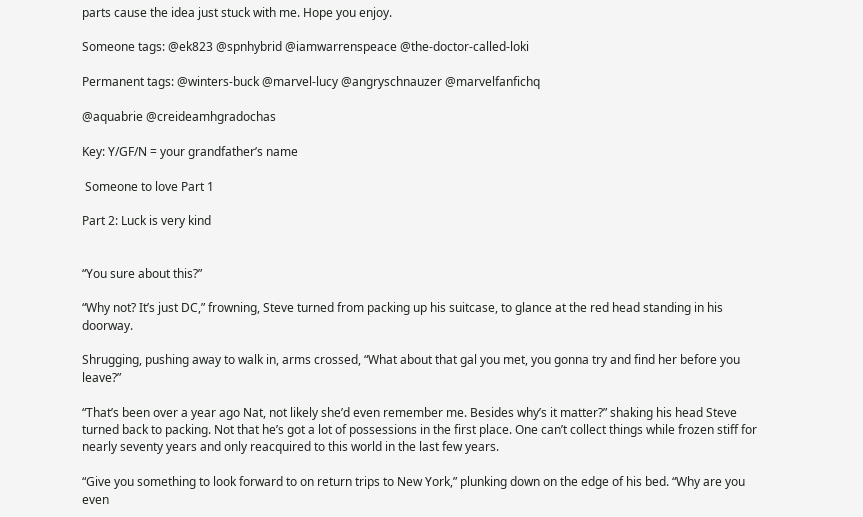parts cause the idea just stuck with me. Hope you enjoy.

Someone tags: @ek823 @spnhybrid @iamwarrenspeace @the-doctor-called-loki

Permanent tags: @winters-buck @marvel-lucy @angryschnauzer @marvelfanfichq

@aquabrie @creideamhgradochas

Key: Y/GF/N = your grandfather’s name

 Someone to love Part 1

Part 2: Luck is very kind


“You sure about this?”

“Why not? It’s just DC,” frowning, Steve turned from packing up his suitcase, to glance at the red head standing in his doorway.

Shrugging, pushing away to walk in, arms crossed, “What about that gal you met, you gonna try and find her before you leave?”

“That’s been over a year ago Nat, not likely she’d even remember me. Besides why’s it matter?” shaking his head Steve turned back to packing. Not that he’s got a lot of possessions in the first place. One can’t collect things while frozen stiff for nearly seventy years and only reacquired to this world in the last few years.

“Give you something to look forward to on return trips to New York,” plunking down on the edge of his bed. “Why are you even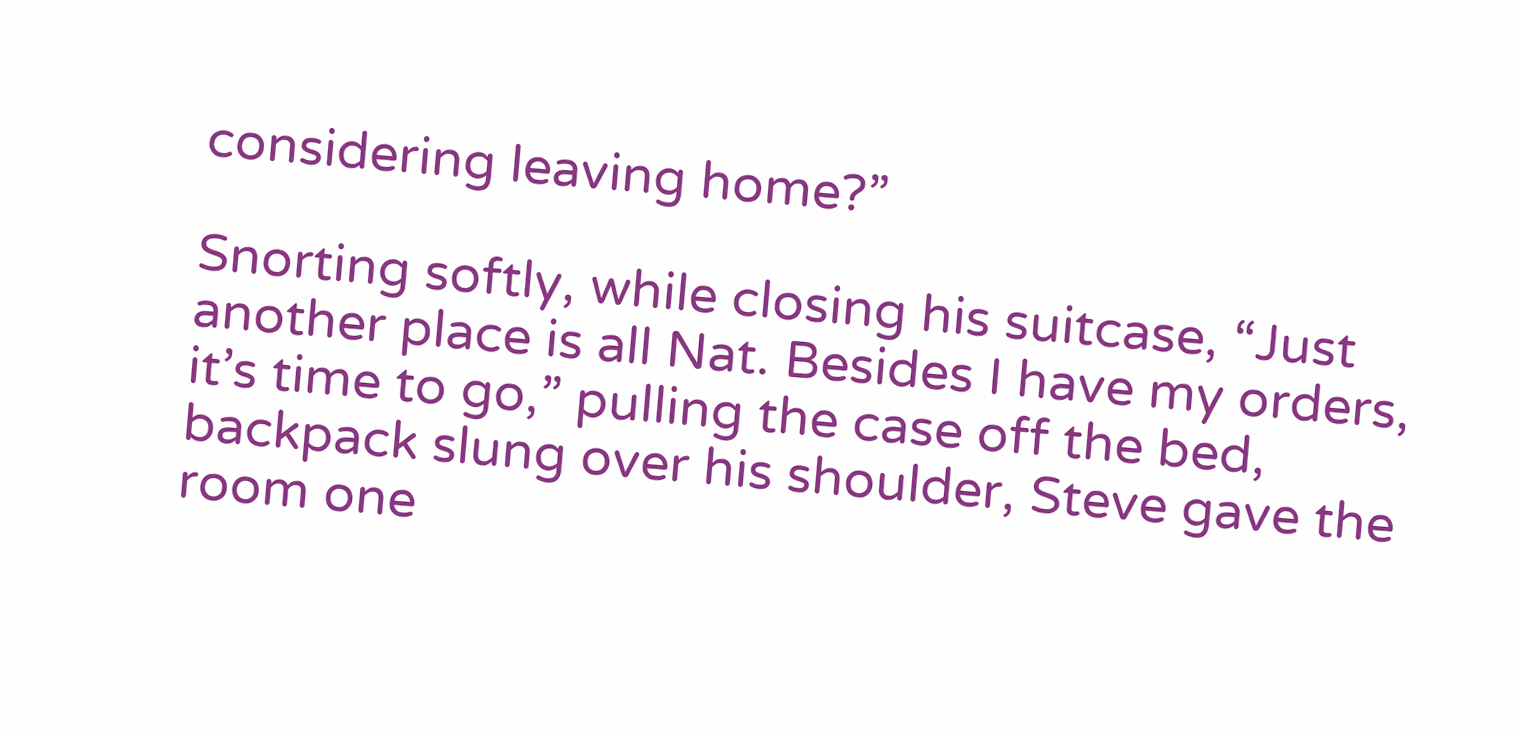considering leaving home?”

Snorting softly, while closing his suitcase, “Just another place is all Nat. Besides I have my orders, it’s time to go,” pulling the case off the bed, backpack slung over his shoulder, Steve gave the room one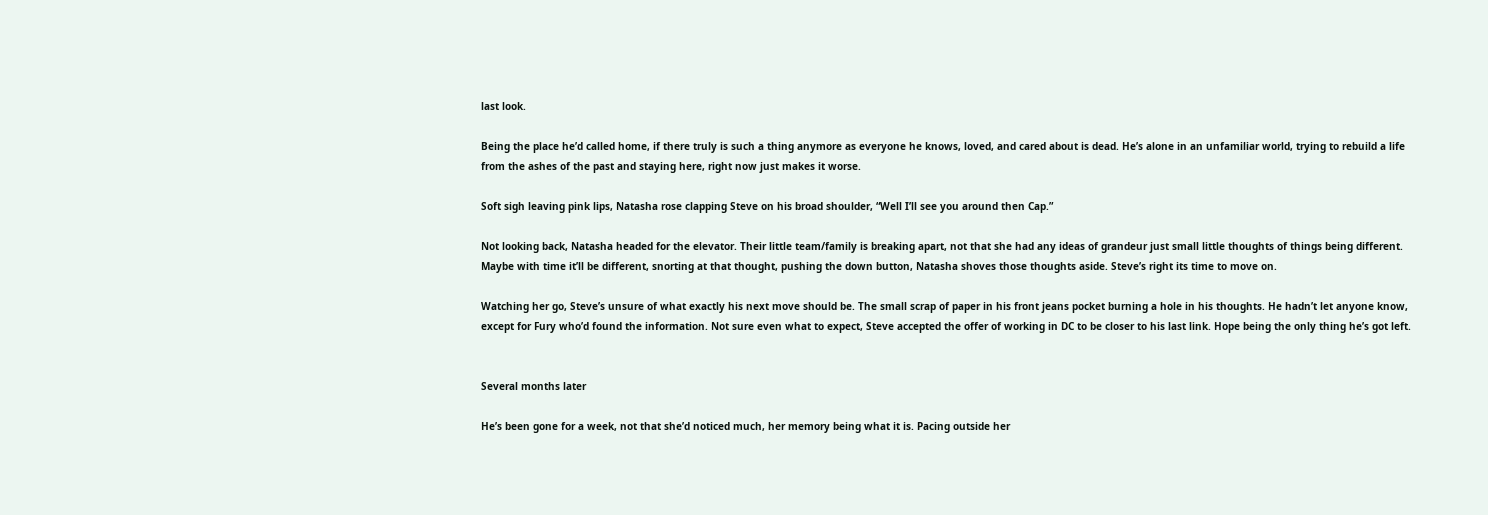last look.

Being the place he’d called home, if there truly is such a thing anymore as everyone he knows, loved, and cared about is dead. He’s alone in an unfamiliar world, trying to rebuild a life from the ashes of the past and staying here, right now just makes it worse.

Soft sigh leaving pink lips, Natasha rose clapping Steve on his broad shoulder, “Well I’ll see you around then Cap.”

Not looking back, Natasha headed for the elevator. Their little team/family is breaking apart, not that she had any ideas of grandeur just small little thoughts of things being different. Maybe with time it’ll be different, snorting at that thought, pushing the down button, Natasha shoves those thoughts aside. Steve’s right its time to move on.

Watching her go, Steve’s unsure of what exactly his next move should be. The small scrap of paper in his front jeans pocket burning a hole in his thoughts. He hadn’t let anyone know, except for Fury who’d found the information. Not sure even what to expect, Steve accepted the offer of working in DC to be closer to his last link. Hope being the only thing he’s got left.


Several months later

He’s been gone for a week, not that she’d noticed much, her memory being what it is. Pacing outside her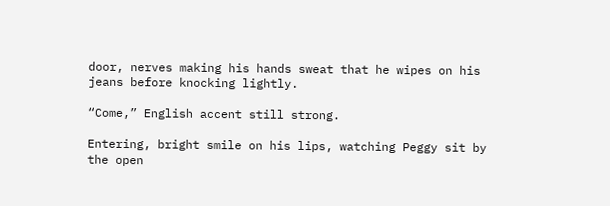door, nerves making his hands sweat that he wipes on his jeans before knocking lightly.

“Come,” English accent still strong.

Entering, bright smile on his lips, watching Peggy sit by the open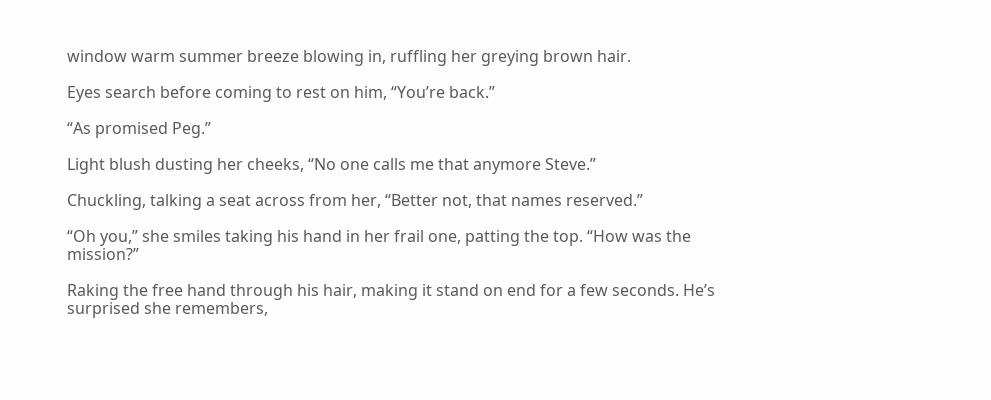window warm summer breeze blowing in, ruffling her greying brown hair.

Eyes search before coming to rest on him, “You’re back.”

“As promised Peg.”

Light blush dusting her cheeks, “No one calls me that anymore Steve.”

Chuckling, talking a seat across from her, “Better not, that names reserved.”

“Oh you,” she smiles taking his hand in her frail one, patting the top. “How was the mission?”

Raking the free hand through his hair, making it stand on end for a few seconds. He’s surprised she remembers,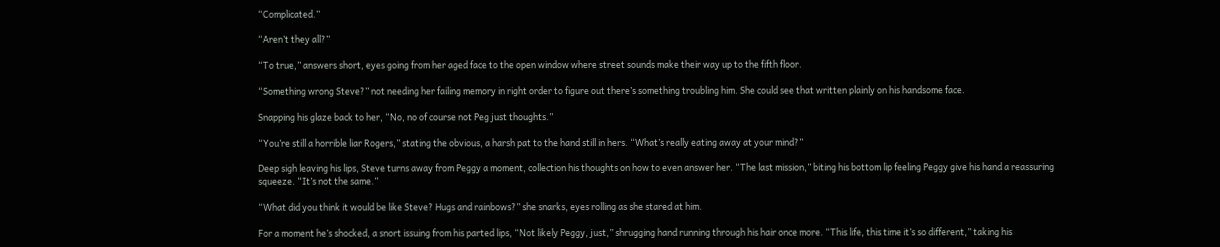“Complicated.”

“Aren’t they all?”

“To true,” answers short, eyes going from her aged face to the open window where street sounds make their way up to the fifth floor.

“Something wrong Steve?” not needing her failing memory in right order to figure out there’s something troubling him. She could see that written plainly on his handsome face.

Snapping his glaze back to her, “No, no of course not Peg just thoughts.”

“You’re still a horrible liar Rogers,” stating the obvious, a harsh pat to the hand still in hers. “What’s really eating away at your mind?”

Deep sigh leaving his lips, Steve turns away from Peggy a moment, collection his thoughts on how to even answer her. “The last mission,” biting his bottom lip feeling Peggy give his hand a reassuring squeeze. “It’s not the same.”

“What did you think it would be like Steve? Hugs and rainbows?” she snarks, eyes rolling as she stared at him.

For a moment he’s shocked, a snort issuing from his parted lips, “Not likely Peggy, just,” shrugging hand running through his hair once more. “This life, this time it’s so different,” taking his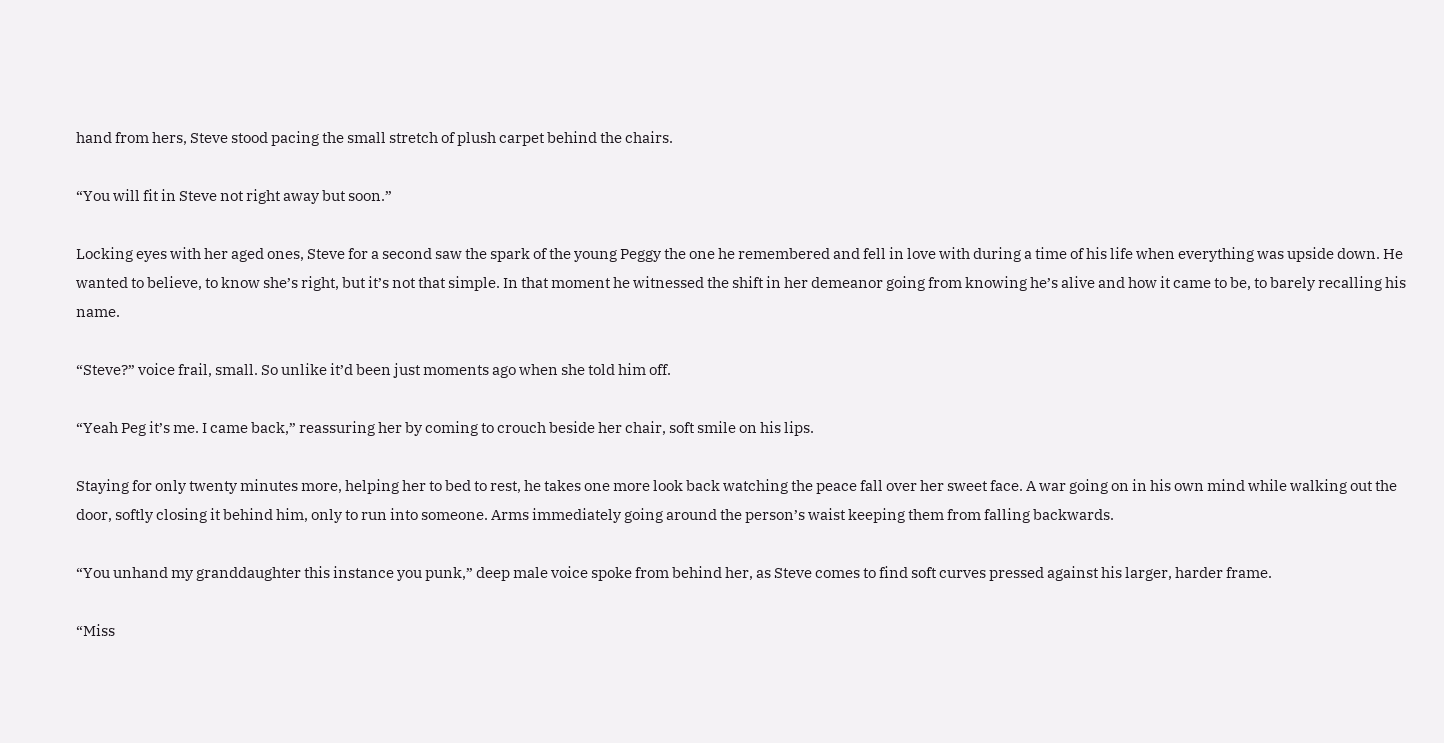hand from hers, Steve stood pacing the small stretch of plush carpet behind the chairs.

“You will fit in Steve not right away but soon.”

Locking eyes with her aged ones, Steve for a second saw the spark of the young Peggy the one he remembered and fell in love with during a time of his life when everything was upside down. He wanted to believe, to know she’s right, but it’s not that simple. In that moment he witnessed the shift in her demeanor going from knowing he’s alive and how it came to be, to barely recalling his name.

“Steve?” voice frail, small. So unlike it’d been just moments ago when she told him off.

“Yeah Peg it’s me. I came back,” reassuring her by coming to crouch beside her chair, soft smile on his lips.

Staying for only twenty minutes more, helping her to bed to rest, he takes one more look back watching the peace fall over her sweet face. A war going on in his own mind while walking out the door, softly closing it behind him, only to run into someone. Arms immediately going around the person’s waist keeping them from falling backwards.

“You unhand my granddaughter this instance you punk,” deep male voice spoke from behind her, as Steve comes to find soft curves pressed against his larger, harder frame.

“Miss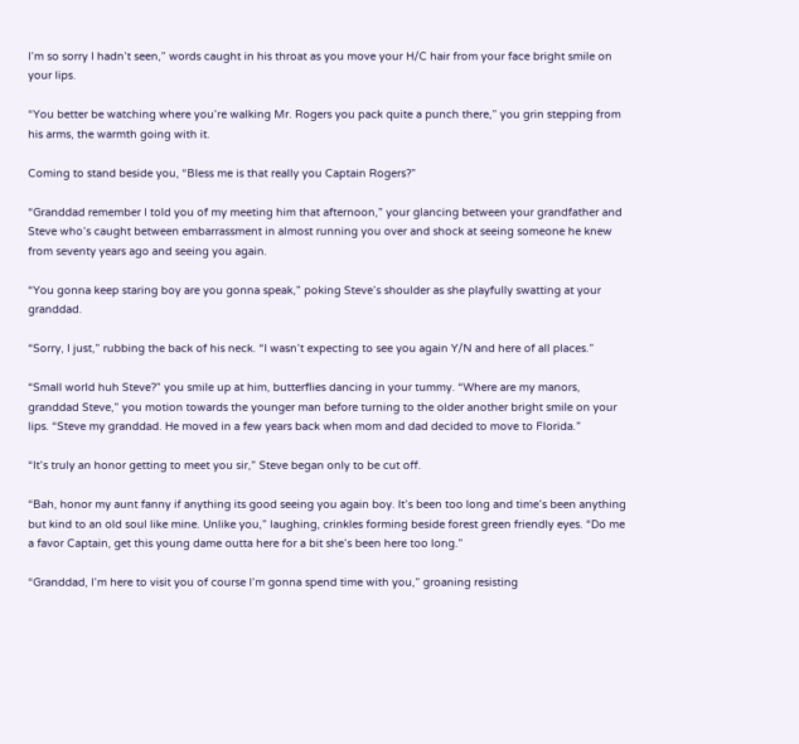I’m so sorry I hadn’t seen,” words caught in his throat as you move your H/C hair from your face bright smile on your lips.

“You better be watching where you’re walking Mr. Rogers you pack quite a punch there,” you grin stepping from his arms, the warmth going with it.

Coming to stand beside you, “Bless me is that really you Captain Rogers?”

“Granddad remember I told you of my meeting him that afternoon,” your glancing between your grandfather and Steve who’s caught between embarrassment in almost running you over and shock at seeing someone he knew from seventy years ago and seeing you again.

“You gonna keep staring boy are you gonna speak,” poking Steve’s shoulder as she playfully swatting at your granddad.

“Sorry, I just,” rubbing the back of his neck. “I wasn’t expecting to see you again Y/N and here of all places.”

“Small world huh Steve?” you smile up at him, butterflies dancing in your tummy. “Where are my manors, granddad Steve,” you motion towards the younger man before turning to the older another bright smile on your lips. “Steve my granddad. He moved in a few years back when mom and dad decided to move to Florida.”

“It’s truly an honor getting to meet you sir,” Steve began only to be cut off.

“Bah, honor my aunt fanny if anything its good seeing you again boy. It’s been too long and time’s been anything but kind to an old soul like mine. Unlike you,” laughing, crinkles forming beside forest green friendly eyes. “Do me a favor Captain, get this young dame outta here for a bit she’s been here too long.”

“Granddad, I’m here to visit you of course I’m gonna spend time with you,” groaning resisting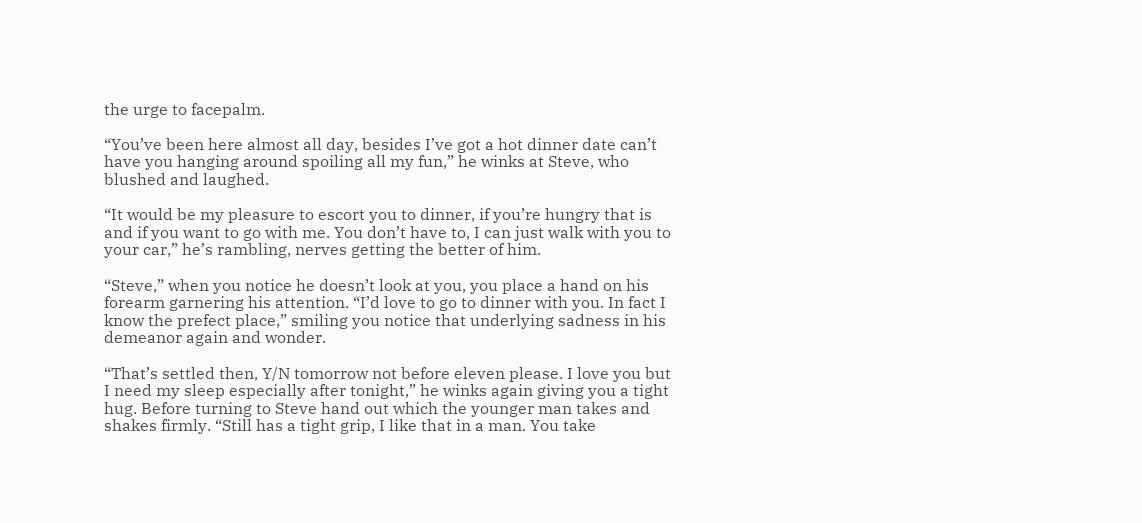the urge to facepalm.

“You’ve been here almost all day, besides I’ve got a hot dinner date can’t have you hanging around spoiling all my fun,” he winks at Steve, who blushed and laughed.

“It would be my pleasure to escort you to dinner, if you’re hungry that is and if you want to go with me. You don’t have to, I can just walk with you to your car,” he’s rambling, nerves getting the better of him.

“Steve,” when you notice he doesn’t look at you, you place a hand on his forearm garnering his attention. “I’d love to go to dinner with you. In fact I know the prefect place,” smiling you notice that underlying sadness in his demeanor again and wonder.

“That’s settled then, Y/N tomorrow not before eleven please. I love you but I need my sleep especially after tonight,” he winks again giving you a tight hug. Before turning to Steve hand out which the younger man takes and shakes firmly. “Still has a tight grip, I like that in a man. You take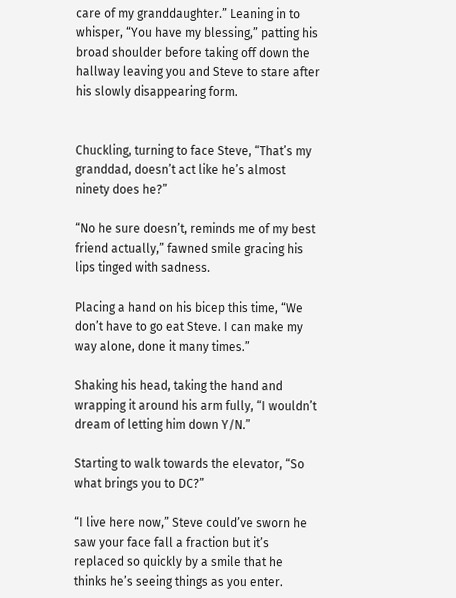care of my granddaughter.” Leaning in to whisper, “You have my blessing,” patting his broad shoulder before taking off down the hallway leaving you and Steve to stare after his slowly disappearing form.


Chuckling, turning to face Steve, “That’s my granddad, doesn’t act like he’s almost ninety does he?”

“No he sure doesn’t, reminds me of my best friend actually,” fawned smile gracing his lips tinged with sadness.

Placing a hand on his bicep this time, “We don’t have to go eat Steve. I can make my way alone, done it many times.”

Shaking his head, taking the hand and wrapping it around his arm fully, “I wouldn’t dream of letting him down Y/N.”

Starting to walk towards the elevator, “So what brings you to DC?”

“I live here now,” Steve could’ve sworn he saw your face fall a fraction but it’s replaced so quickly by a smile that he thinks he’s seeing things as you enter.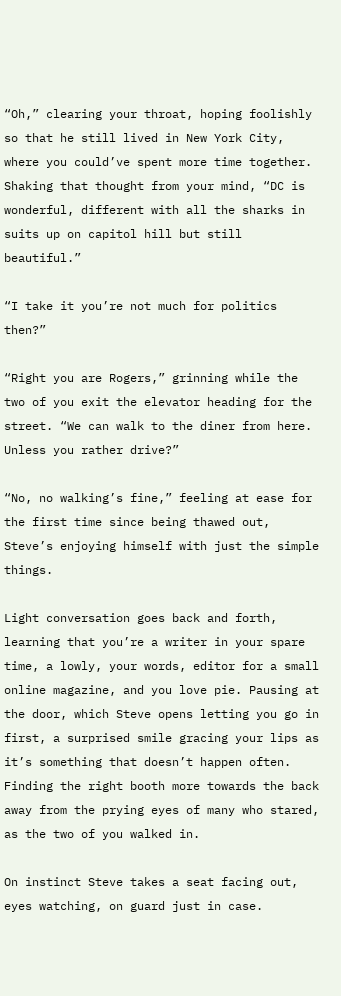“Oh,” clearing your throat, hoping foolishly so that he still lived in New York City, where you could’ve spent more time together. Shaking that thought from your mind, “DC is wonderful, different with all the sharks in suits up on capitol hill but still beautiful.”

“I take it you’re not much for politics then?”

“Right you are Rogers,” grinning while the two of you exit the elevator heading for the street. “We can walk to the diner from here. Unless you rather drive?”

“No, no walking’s fine,” feeling at ease for the first time since being thawed out, Steve’s enjoying himself with just the simple things.

Light conversation goes back and forth, learning that you’re a writer in your spare time, a lowly, your words, editor for a small online magazine, and you love pie. Pausing at the door, which Steve opens letting you go in first, a surprised smile gracing your lips as it’s something that doesn’t happen often. Finding the right booth more towards the back away from the prying eyes of many who stared, as the two of you walked in.

On instinct Steve takes a seat facing out, eyes watching, on guard just in case.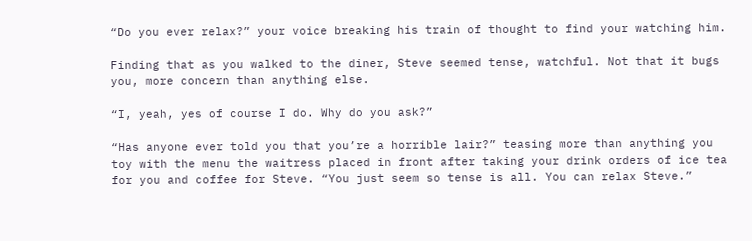“Do you ever relax?” your voice breaking his train of thought to find your watching him.

Finding that as you walked to the diner, Steve seemed tense, watchful. Not that it bugs you, more concern than anything else.

“I, yeah, yes of course I do. Why do you ask?”

“Has anyone ever told you that you’re a horrible lair?” teasing more than anything you toy with the menu the waitress placed in front after taking your drink orders of ice tea for you and coffee for Steve. “You just seem so tense is all. You can relax Steve.”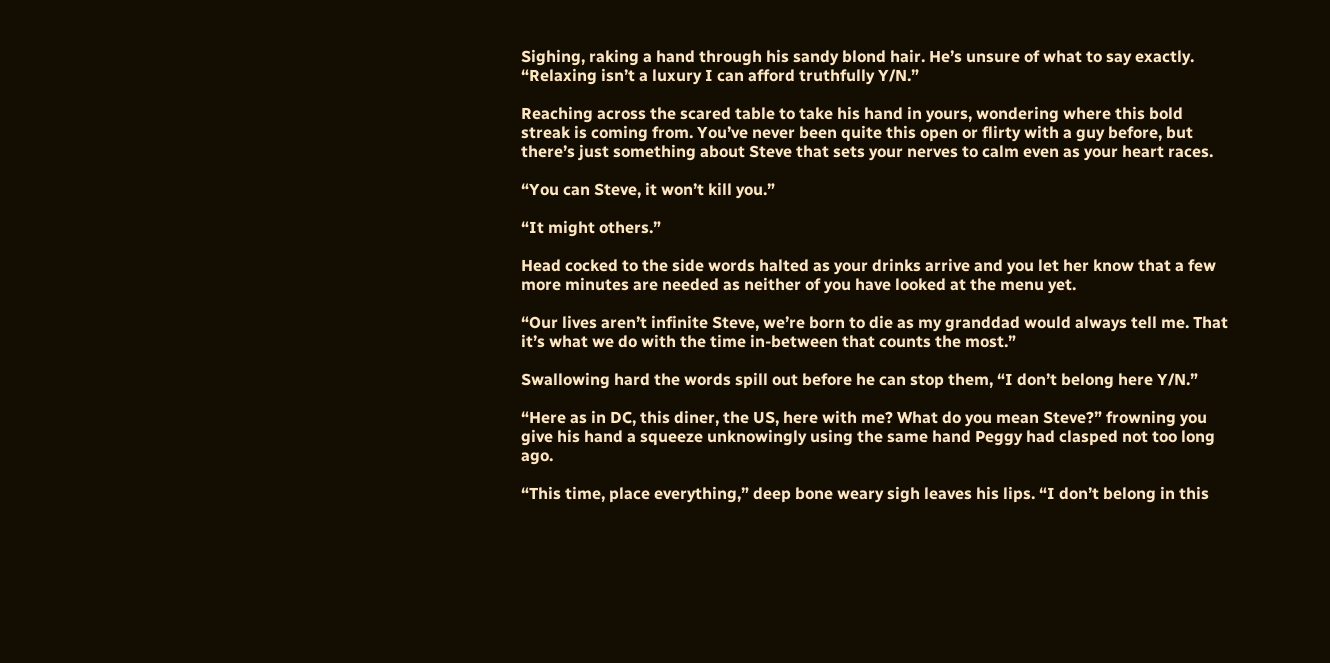Sighing, raking a hand through his sandy blond hair. He’s unsure of what to say exactly. “Relaxing isn’t a luxury I can afford truthfully Y/N.”

Reaching across the scared table to take his hand in yours, wondering where this bold streak is coming from. You’ve never been quite this open or flirty with a guy before, but there’s just something about Steve that sets your nerves to calm even as your heart races.

“You can Steve, it won’t kill you.”

“It might others.”

Head cocked to the side words halted as your drinks arrive and you let her know that a few more minutes are needed as neither of you have looked at the menu yet.

“Our lives aren’t infinite Steve, we’re born to die as my granddad would always tell me. That it’s what we do with the time in-between that counts the most.”

Swallowing hard the words spill out before he can stop them, “I don’t belong here Y/N.”

“Here as in DC, this diner, the US, here with me? What do you mean Steve?” frowning you give his hand a squeeze unknowingly using the same hand Peggy had clasped not too long ago.

“This time, place everything,” deep bone weary sigh leaves his lips. “I don’t belong in this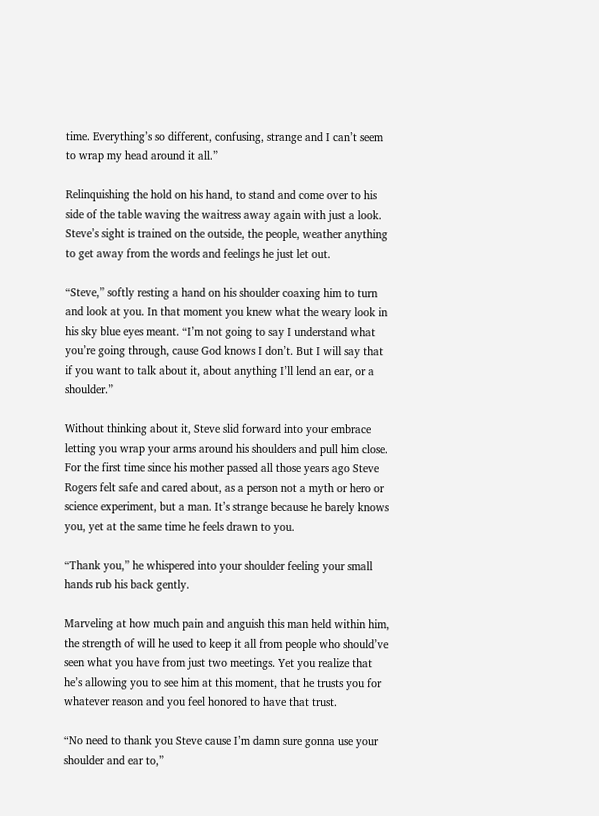time. Everything’s so different, confusing, strange and I can’t seem to wrap my head around it all.”

Relinquishing the hold on his hand, to stand and come over to his side of the table waving the waitress away again with just a look. Steve’s sight is trained on the outside, the people, weather anything to get away from the words and feelings he just let out.

“Steve,” softly resting a hand on his shoulder coaxing him to turn and look at you. In that moment you knew what the weary look in his sky blue eyes meant. “I’m not going to say I understand what you’re going through, cause God knows I don’t. But I will say that if you want to talk about it, about anything I’ll lend an ear, or a shoulder.”

Without thinking about it, Steve slid forward into your embrace letting you wrap your arms around his shoulders and pull him close. For the first time since his mother passed all those years ago Steve Rogers felt safe and cared about, as a person not a myth or hero or science experiment, but a man. It’s strange because he barely knows you, yet at the same time he feels drawn to you.

“Thank you,” he whispered into your shoulder feeling your small hands rub his back gently.

Marveling at how much pain and anguish this man held within him, the strength of will he used to keep it all from people who should’ve seen what you have from just two meetings. Yet you realize that he’s allowing you to see him at this moment, that he trusts you for whatever reason and you feel honored to have that trust.

“No need to thank you Steve cause I’m damn sure gonna use your shoulder and ear to,”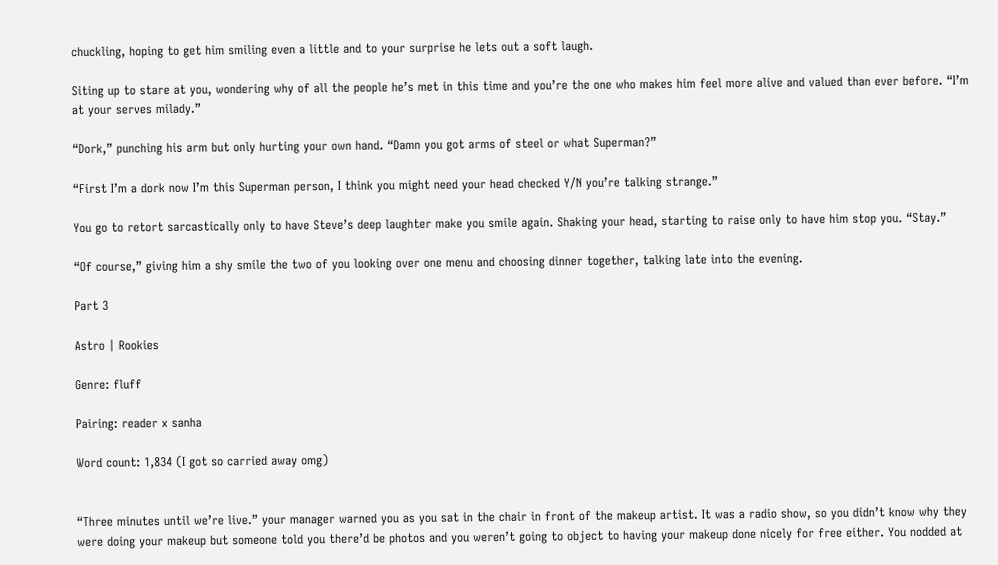chuckling, hoping to get him smiling even a little and to your surprise he lets out a soft laugh.

Siting up to stare at you, wondering why of all the people he’s met in this time and you’re the one who makes him feel more alive and valued than ever before. “I’m at your serves milady.”

“Dork,” punching his arm but only hurting your own hand. “Damn you got arms of steel or what Superman?”

“First I’m a dork now I’m this Superman person, I think you might need your head checked Y/N you’re talking strange.”

You go to retort sarcastically only to have Steve’s deep laughter make you smile again. Shaking your head, starting to raise only to have him stop you. “Stay.”

“Of course,” giving him a shy smile the two of you looking over one menu and choosing dinner together, talking late into the evening.

Part 3

Astro | Rookies

Genre: fluff

Pairing: reader x sanha

Word count: 1,834 (I got so carried away omg)


“Three minutes until we’re live.” your manager warned you as you sat in the chair in front of the makeup artist. It was a radio show, so you didn’t know why they were doing your makeup but someone told you there’d be photos and you weren’t going to object to having your makeup done nicely for free either. You nodded at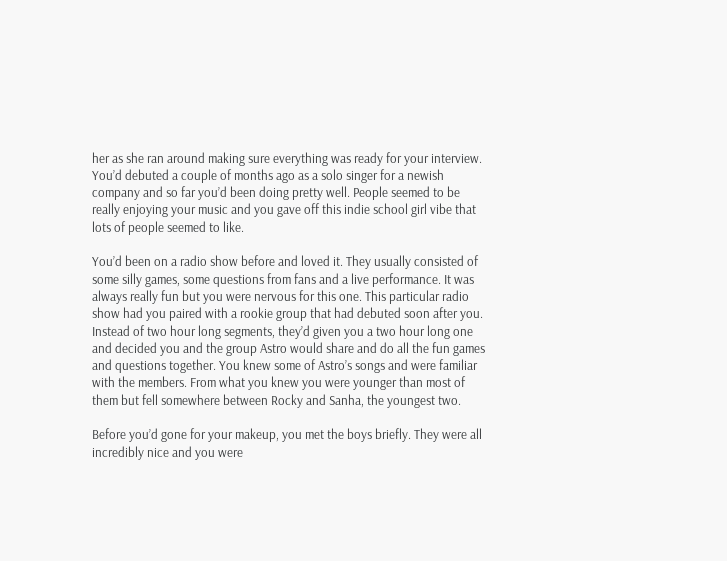her as she ran around making sure everything was ready for your interview. You’d debuted a couple of months ago as a solo singer for a newish company and so far you’d been doing pretty well. People seemed to be really enjoying your music and you gave off this indie school girl vibe that lots of people seemed to like.

You’d been on a radio show before and loved it. They usually consisted of some silly games, some questions from fans and a live performance. It was always really fun but you were nervous for this one. This particular radio show had you paired with a rookie group that had debuted soon after you. Instead of two hour long segments, they’d given you a two hour long one and decided you and the group Astro would share and do all the fun games and questions together. You knew some of Astro’s songs and were familiar with the members. From what you knew you were younger than most of them but fell somewhere between Rocky and Sanha, the youngest two.

Before you’d gone for your makeup, you met the boys briefly. They were all incredibly nice and you were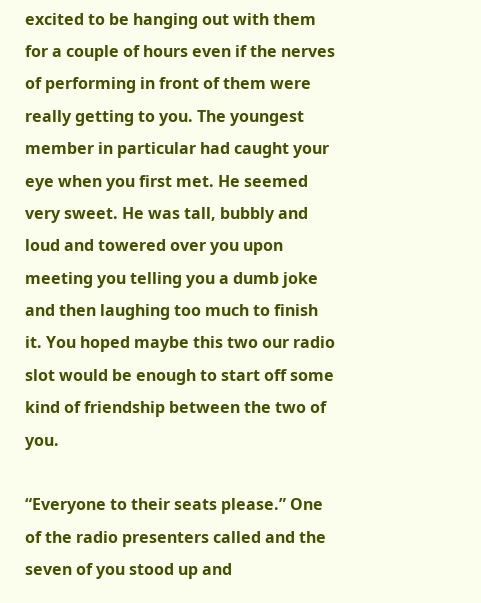excited to be hanging out with them for a couple of hours even if the nerves of performing in front of them were really getting to you. The youngest member in particular had caught your eye when you first met. He seemed very sweet. He was tall, bubbly and loud and towered over you upon meeting you telling you a dumb joke and then laughing too much to finish it. You hoped maybe this two our radio slot would be enough to start off some kind of friendship between the two of you.

“Everyone to their seats please.” One of the radio presenters called and the seven of you stood up and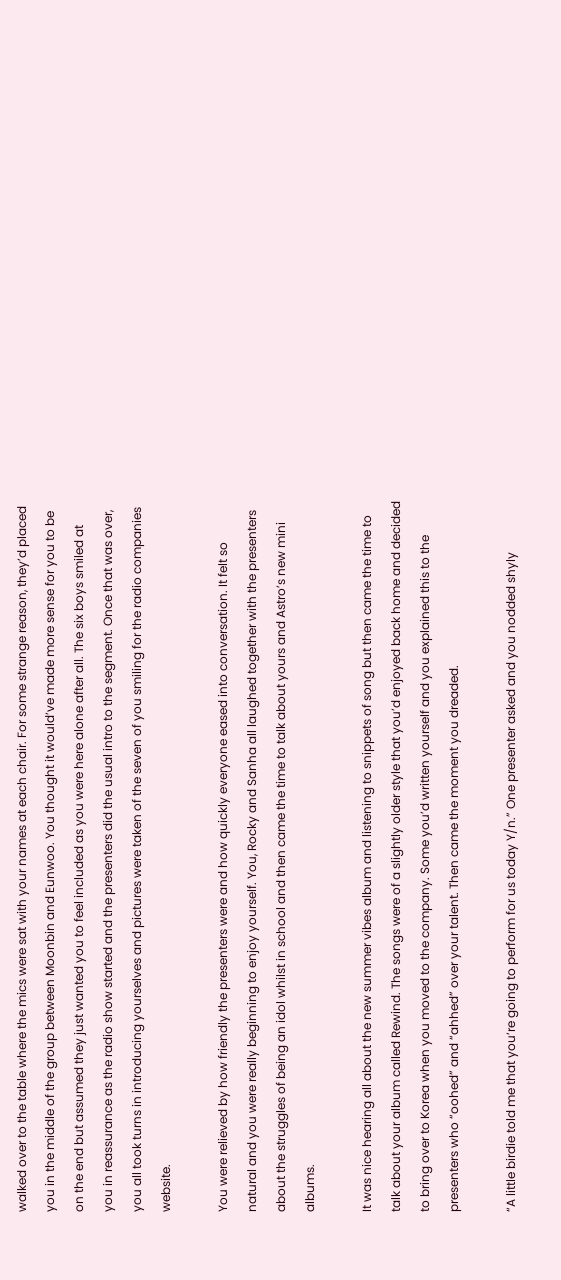walked over to the table where the mics were sat with your names at each chair. For some strange reason, they’d placed you in the middle of the group between Moonbin and Eunwoo. You thought it would’ve made more sense for you to be on the end but assumed they just wanted you to feel included as you were here alone after all. The six boys smiled at you in reassurance as the radio show started and the presenters did the usual intro to the segment. Once that was over, you all took turns in introducing yourselves and pictures were taken of the seven of you smiling for the radio companies website.

You were relieved by how friendly the presenters were and how quickly everyone eased into conversation. It felt so natural and you were really beginning to enjoy yourself. You, Rocky and Sanha all laughed together with the presenters about the struggles of being an idol whilst in school and then came the time to talk about yours and Astro’s new mini albums.

It was nice hearing all about the new summer vibes album and listening to snippets of song but then came the time to talk about your album called Rewind. The songs were of a slightly older style that you’d enjoyed back home and decided to bring over to Korea when you moved to the company. Some you’d written yourself and you explained this to the presenters who “oohed” and “ahhed” over your talent. Then came the moment you dreaded.

“A little birdie told me that you’re going to perform for us today Y/n.” One presenter asked and you nodded shyly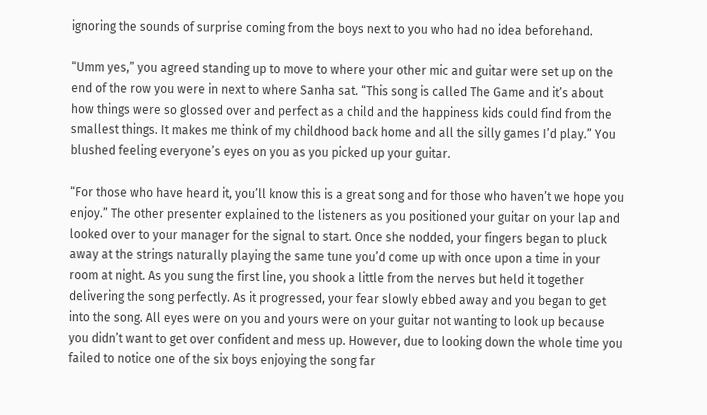ignoring the sounds of surprise coming from the boys next to you who had no idea beforehand.

“Umm yes,” you agreed standing up to move to where your other mic and guitar were set up on the end of the row you were in next to where Sanha sat. “This song is called The Game and it’s about how things were so glossed over and perfect as a child and the happiness kids could find from the smallest things. It makes me think of my childhood back home and all the silly games I’d play.” You blushed feeling everyone’s eyes on you as you picked up your guitar.

“For those who have heard it, you’ll know this is a great song and for those who haven’t we hope you enjoy.” The other presenter explained to the listeners as you positioned your guitar on your lap and looked over to your manager for the signal to start. Once she nodded, your fingers began to pluck away at the strings naturally playing the same tune you’d come up with once upon a time in your room at night. As you sung the first line, you shook a little from the nerves but held it together delivering the song perfectly. As it progressed, your fear slowly ebbed away and you began to get into the song. All eyes were on you and yours were on your guitar not wanting to look up because you didn’t want to get over confident and mess up. However, due to looking down the whole time you failed to notice one of the six boys enjoying the song far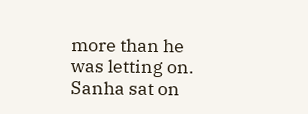more than he was letting on. Sanha sat on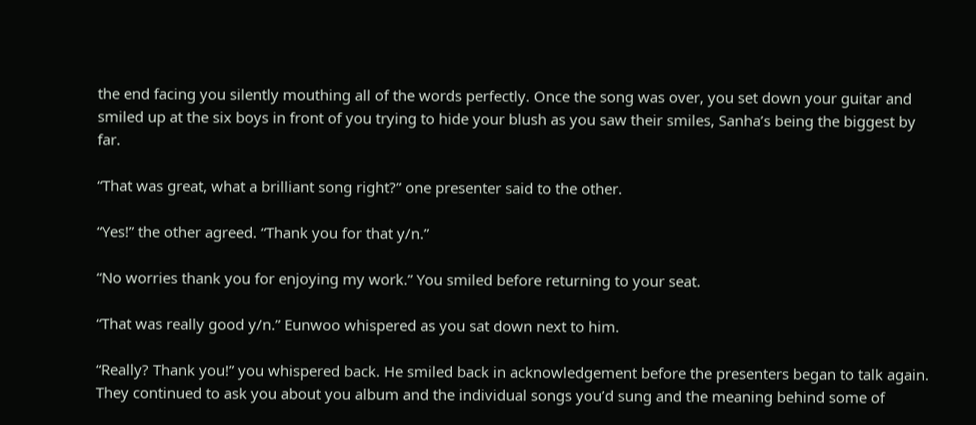the end facing you silently mouthing all of the words perfectly. Once the song was over, you set down your guitar and smiled up at the six boys in front of you trying to hide your blush as you saw their smiles, Sanha’s being the biggest by far.

“That was great, what a brilliant song right?” one presenter said to the other.

“Yes!” the other agreed. “Thank you for that y/n.”

“No worries thank you for enjoying my work.” You smiled before returning to your seat.

“That was really good y/n.” Eunwoo whispered as you sat down next to him.

“Really? Thank you!” you whispered back. He smiled back in acknowledgement before the presenters began to talk again. They continued to ask you about you album and the individual songs you’d sung and the meaning behind some of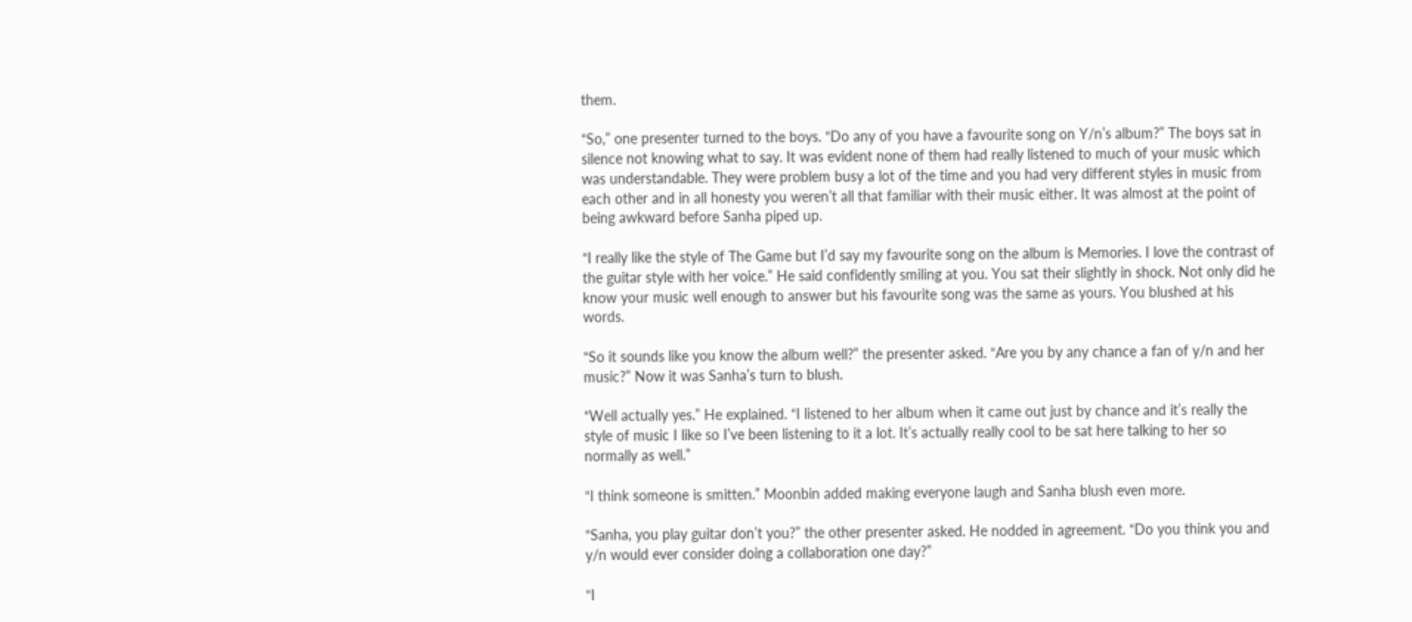them.

“So,” one presenter turned to the boys. “Do any of you have a favourite song on Y/n’s album?” The boys sat in silence not knowing what to say. It was evident none of them had really listened to much of your music which was understandable. They were problem busy a lot of the time and you had very different styles in music from each other and in all honesty you weren’t all that familiar with their music either. It was almost at the point of being awkward before Sanha piped up.

“I really like the style of The Game but I’d say my favourite song on the album is Memories. I love the contrast of the guitar style with her voice.” He said confidently smiling at you. You sat their slightly in shock. Not only did he know your music well enough to answer but his favourite song was the same as yours. You blushed at his words.

“So it sounds like you know the album well?” the presenter asked. “Are you by any chance a fan of y/n and her music?” Now it was Sanha’s turn to blush.

“Well actually yes.” He explained. “I listened to her album when it came out just by chance and it’s really the style of music I like so I’ve been listening to it a lot. It’s actually really cool to be sat here talking to her so normally as well.”

“I think someone is smitten.” Moonbin added making everyone laugh and Sanha blush even more.

“Sanha, you play guitar don’t you?” the other presenter asked. He nodded in agreement. “Do you think you and y/n would ever consider doing a collaboration one day?”

“I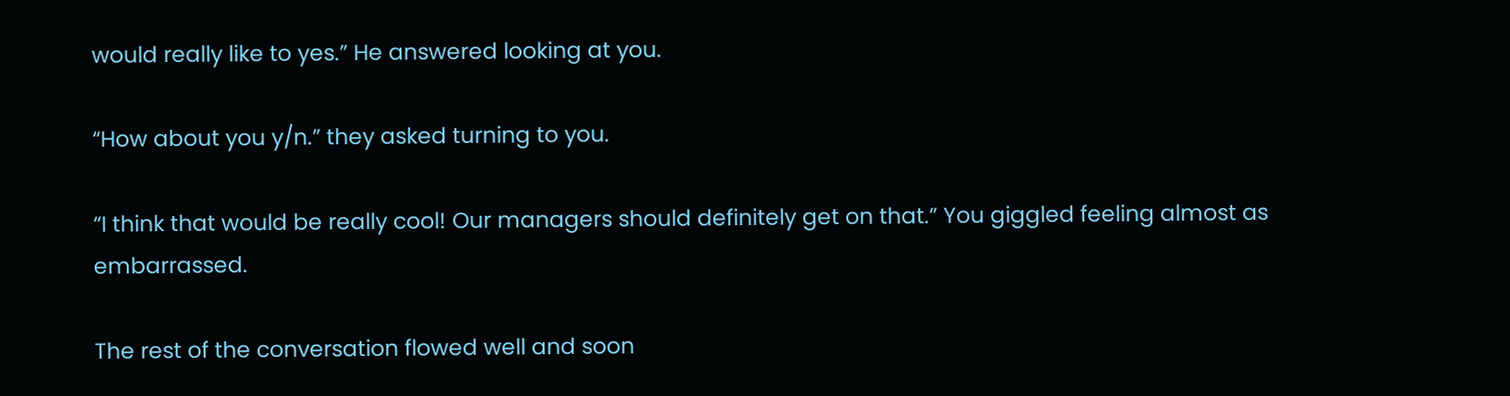would really like to yes.” He answered looking at you.

“How about you y/n.” they asked turning to you.

“I think that would be really cool! Our managers should definitely get on that.” You giggled feeling almost as embarrassed.

The rest of the conversation flowed well and soon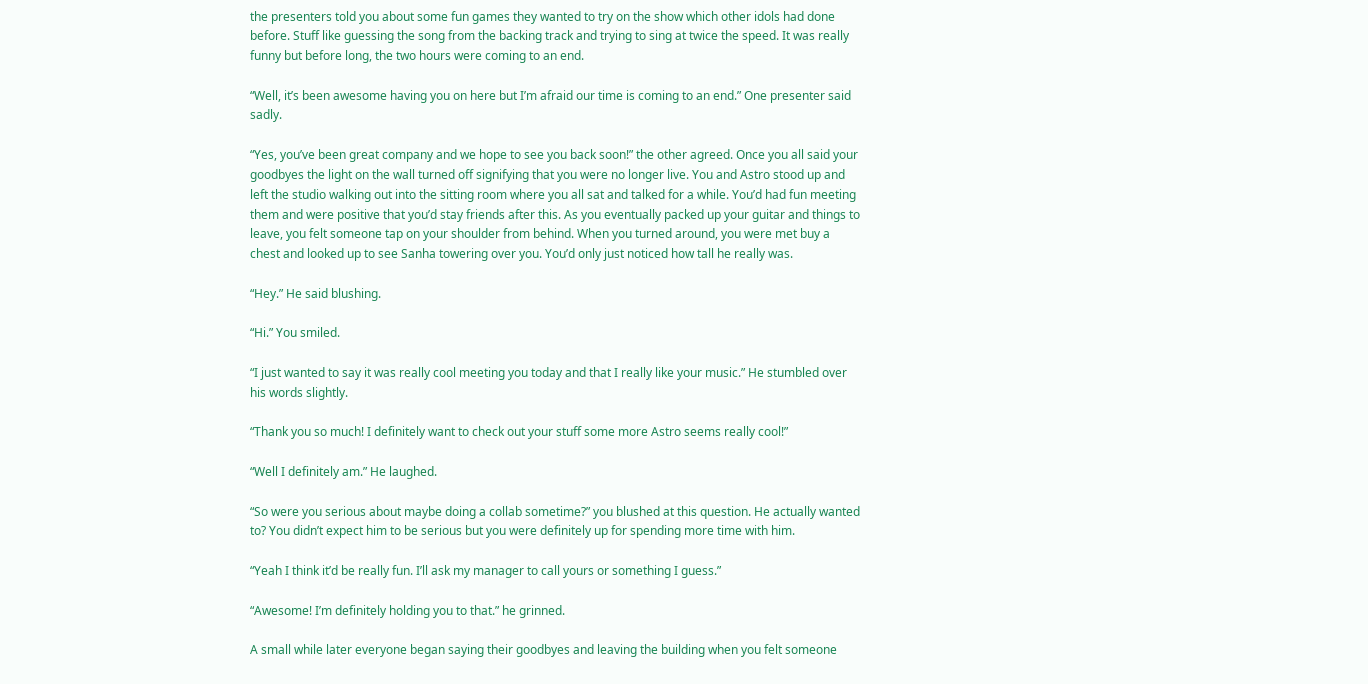the presenters told you about some fun games they wanted to try on the show which other idols had done before. Stuff like guessing the song from the backing track and trying to sing at twice the speed. It was really funny but before long, the two hours were coming to an end.

“Well, it’s been awesome having you on here but I’m afraid our time is coming to an end.” One presenter said sadly.

“Yes, you’ve been great company and we hope to see you back soon!” the other agreed. Once you all said your goodbyes the light on the wall turned off signifying that you were no longer live. You and Astro stood up and left the studio walking out into the sitting room where you all sat and talked for a while. You’d had fun meeting them and were positive that you’d stay friends after this. As you eventually packed up your guitar and things to leave, you felt someone tap on your shoulder from behind. When you turned around, you were met buy a chest and looked up to see Sanha towering over you. You’d only just noticed how tall he really was.

“Hey.” He said blushing.

“Hi.” You smiled.

“I just wanted to say it was really cool meeting you today and that I really like your music.” He stumbled over his words slightly.

“Thank you so much! I definitely want to check out your stuff some more Astro seems really cool!”

“Well I definitely am.” He laughed.

“So were you serious about maybe doing a collab sometime?” you blushed at this question. He actually wanted to? You didn’t expect him to be serious but you were definitely up for spending more time with him.

“Yeah I think it’d be really fun. I’ll ask my manager to call yours or something I guess.”

“Awesome! I’m definitely holding you to that.” he grinned.

A small while later everyone began saying their goodbyes and leaving the building when you felt someone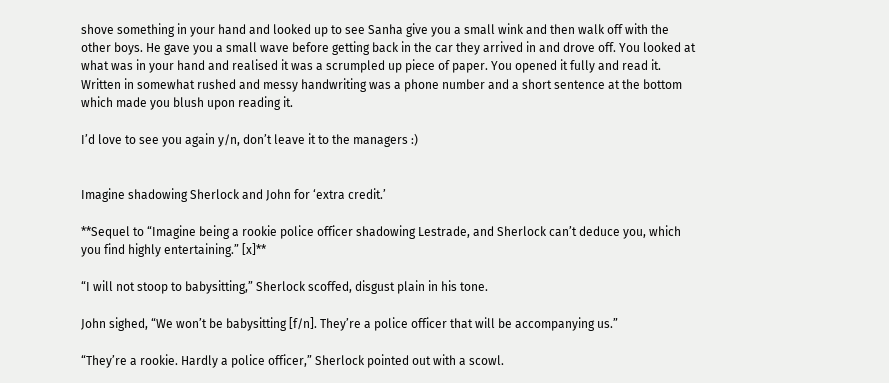shove something in your hand and looked up to see Sanha give you a small wink and then walk off with the other boys. He gave you a small wave before getting back in the car they arrived in and drove off. You looked at what was in your hand and realised it was a scrumpled up piece of paper. You opened it fully and read it. Written in somewhat rushed and messy handwriting was a phone number and a short sentence at the bottom which made you blush upon reading it.

I’d love to see you again y/n, don’t leave it to the managers :)


Imagine shadowing Sherlock and John for ‘extra credit.’

**Sequel to “Imagine being a rookie police officer shadowing Lestrade, and Sherlock can’t deduce you, which you find highly entertaining.” [x]**

“I will not stoop to babysitting,” Sherlock scoffed, disgust plain in his tone.

John sighed, “We won’t be babysitting [f/n]. They’re a police officer that will be accompanying us.”

“They’re a rookie. Hardly a police officer,” Sherlock pointed out with a scowl.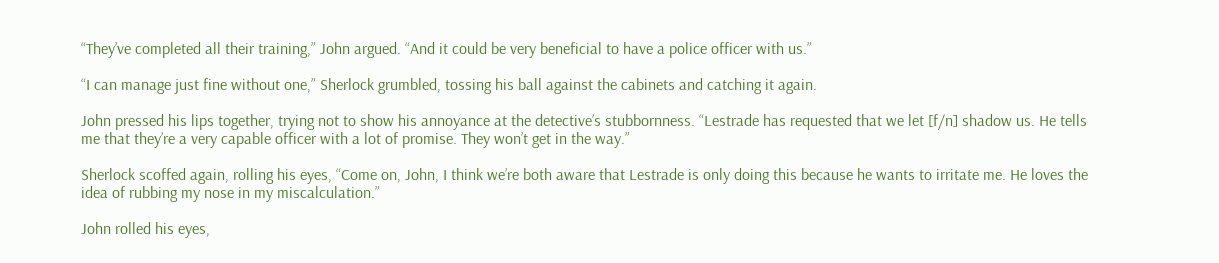“They’ve completed all their training,” John argued. “And it could be very beneficial to have a police officer with us.”

“I can manage just fine without one,” Sherlock grumbled, tossing his ball against the cabinets and catching it again.

John pressed his lips together, trying not to show his annoyance at the detective’s stubbornness. “Lestrade has requested that we let [f/n] shadow us. He tells me that they’re a very capable officer with a lot of promise. They won’t get in the way.”

Sherlock scoffed again, rolling his eyes, “Come on, John, I think we’re both aware that Lestrade is only doing this because he wants to irritate me. He loves the idea of rubbing my nose in my miscalculation.”

John rolled his eyes,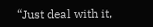“Just deal with it,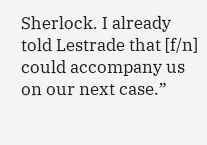Sherlock. I already told Lestrade that [f/n] could accompany us on our next case.”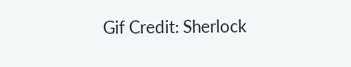Gif Credit: Sherlock